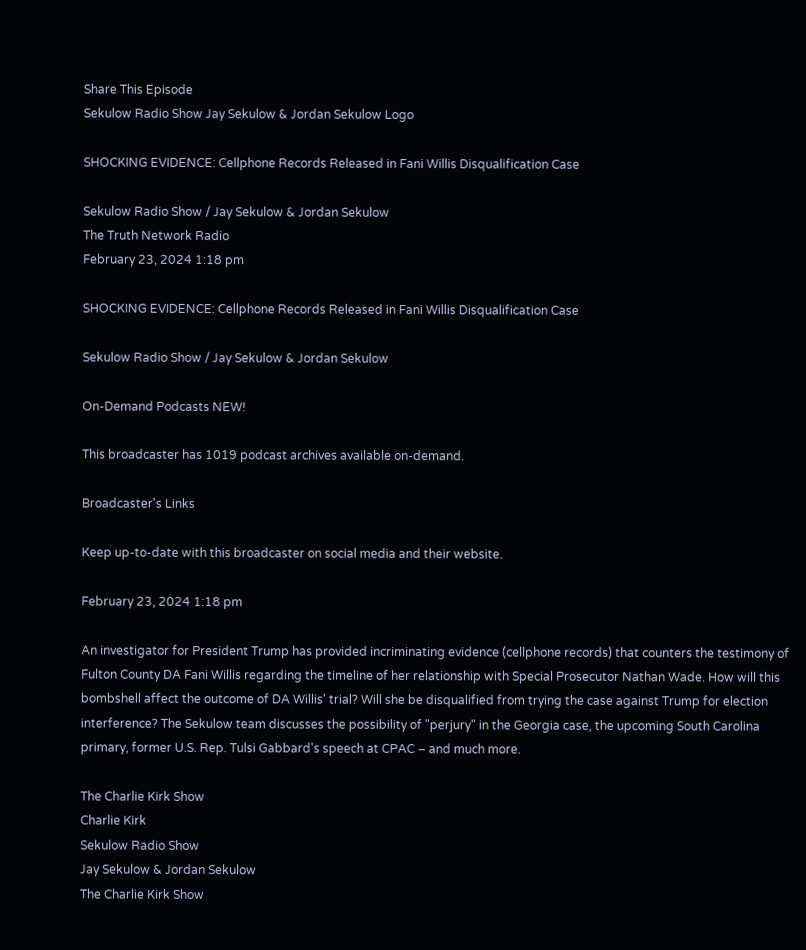Share This Episode
Sekulow Radio Show Jay Sekulow & Jordan Sekulow Logo

SHOCKING EVIDENCE: Cellphone Records Released in Fani Willis Disqualification Case

Sekulow Radio Show / Jay Sekulow & Jordan Sekulow
The Truth Network Radio
February 23, 2024 1:18 pm

SHOCKING EVIDENCE: Cellphone Records Released in Fani Willis Disqualification Case

Sekulow Radio Show / Jay Sekulow & Jordan Sekulow

On-Demand Podcasts NEW!

This broadcaster has 1019 podcast archives available on-demand.

Broadcaster's Links

Keep up-to-date with this broadcaster on social media and their website.

February 23, 2024 1:18 pm

An investigator for President Trump has provided incriminating evidence (cellphone records) that counters the testimony of Fulton County DA Fani Willis regarding the timeline of her relationship with Special Prosecutor Nathan Wade. How will this bombshell affect the outcome of DA Willis' trial? Will she be disqualified from trying the case against Trump for election interference? The Sekulow team discusses the possibility of "perjury" in the Georgia case, the upcoming South Carolina primary, former U.S. Rep. Tulsi Gabbard's speech at CPAC – and much more.

The Charlie Kirk Show
Charlie Kirk
Sekulow Radio Show
Jay Sekulow & Jordan Sekulow
The Charlie Kirk Show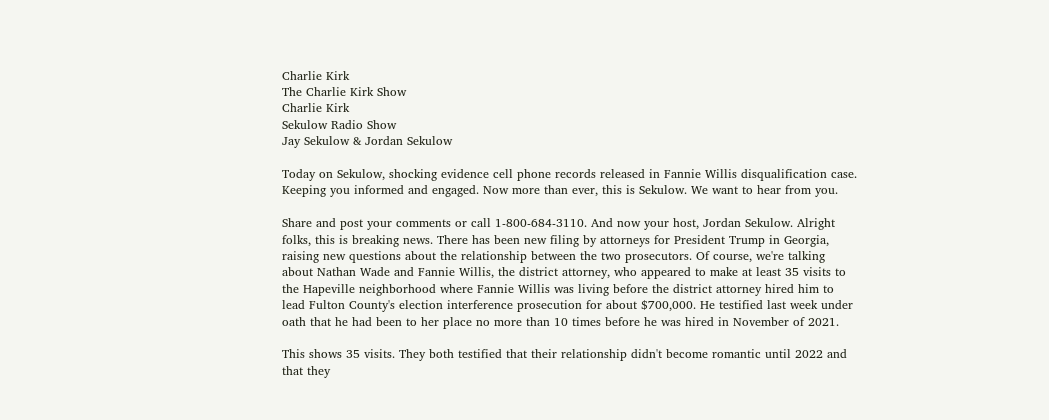Charlie Kirk
The Charlie Kirk Show
Charlie Kirk
Sekulow Radio Show
Jay Sekulow & Jordan Sekulow

Today on Sekulow, shocking evidence cell phone records released in Fannie Willis disqualification case. Keeping you informed and engaged. Now more than ever, this is Sekulow. We want to hear from you.

Share and post your comments or call 1-800-684-3110. And now your host, Jordan Sekulow. Alright folks, this is breaking news. There has been new filing by attorneys for President Trump in Georgia, raising new questions about the relationship between the two prosecutors. Of course, we're talking about Nathan Wade and Fannie Willis, the district attorney, who appeared to make at least 35 visits to the Hapeville neighborhood where Fannie Willis was living before the district attorney hired him to lead Fulton County's election interference prosecution for about $700,000. He testified last week under oath that he had been to her place no more than 10 times before he was hired in November of 2021.

This shows 35 visits. They both testified that their relationship didn't become romantic until 2022 and that they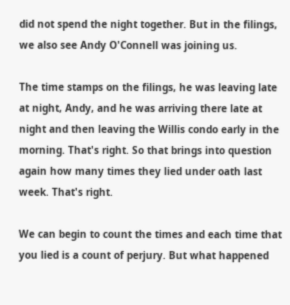did not spend the night together. But in the filings, we also see Andy O'Connell was joining us.

The time stamps on the filings, he was leaving late at night, Andy, and he was arriving there late at night and then leaving the Willis condo early in the morning. That's right. So that brings into question again how many times they lied under oath last week. That's right.

We can begin to count the times and each time that you lied is a count of perjury. But what happened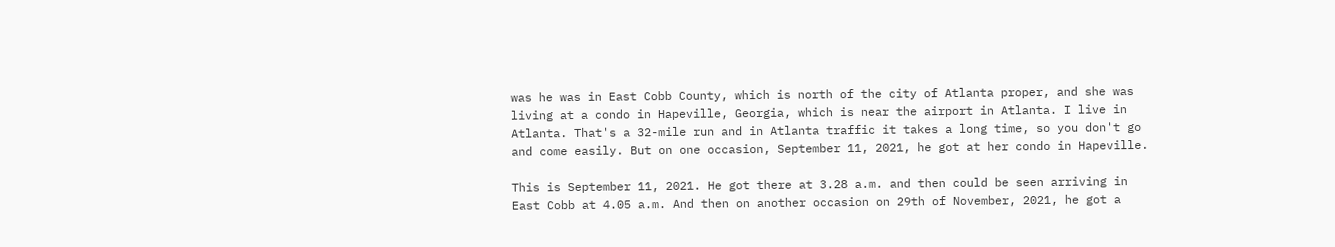was he was in East Cobb County, which is north of the city of Atlanta proper, and she was living at a condo in Hapeville, Georgia, which is near the airport in Atlanta. I live in Atlanta. That's a 32-mile run and in Atlanta traffic it takes a long time, so you don't go and come easily. But on one occasion, September 11, 2021, he got at her condo in Hapeville.

This is September 11, 2021. He got there at 3.28 a.m. and then could be seen arriving in East Cobb at 4.05 a.m. And then on another occasion on 29th of November, 2021, he got a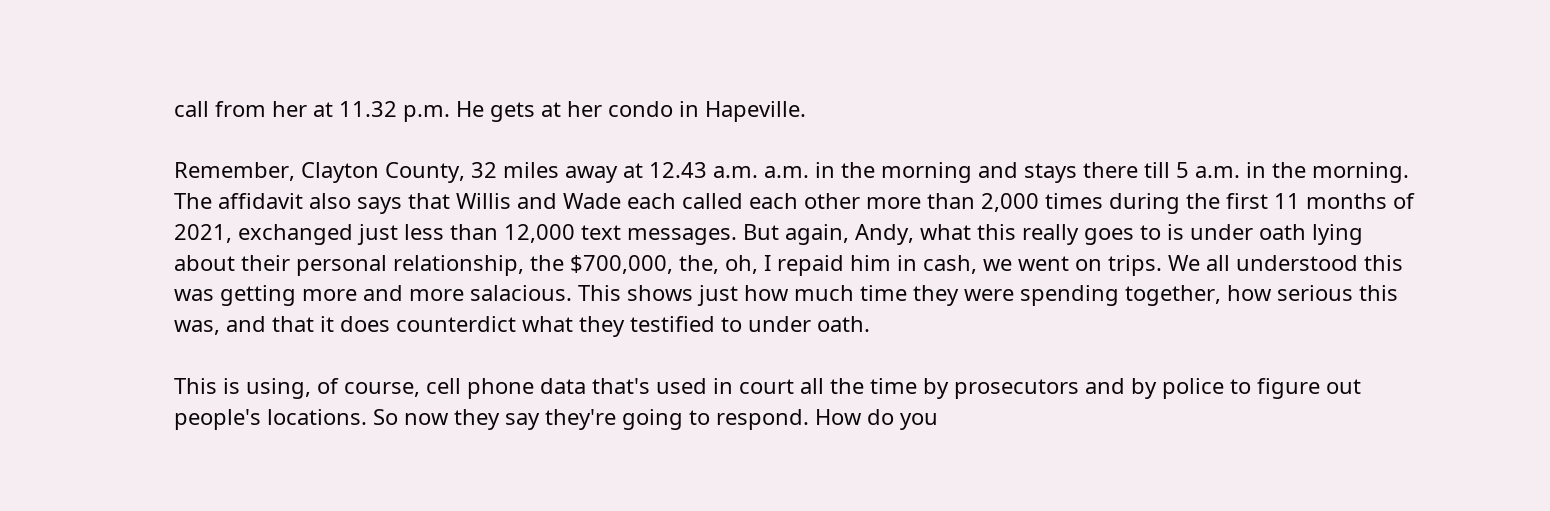call from her at 11.32 p.m. He gets at her condo in Hapeville.

Remember, Clayton County, 32 miles away at 12.43 a.m. a.m. in the morning and stays there till 5 a.m. in the morning. The affidavit also says that Willis and Wade each called each other more than 2,000 times during the first 11 months of 2021, exchanged just less than 12,000 text messages. But again, Andy, what this really goes to is under oath lying about their personal relationship, the $700,000, the, oh, I repaid him in cash, we went on trips. We all understood this was getting more and more salacious. This shows just how much time they were spending together, how serious this was, and that it does counterdict what they testified to under oath.

This is using, of course, cell phone data that's used in court all the time by prosecutors and by police to figure out people's locations. So now they say they're going to respond. How do you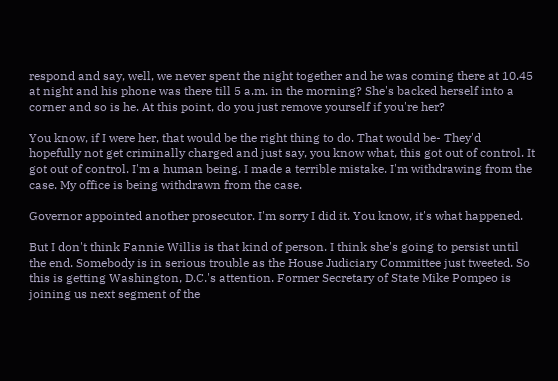respond and say, well, we never spent the night together and he was coming there at 10.45 at night and his phone was there till 5 a.m. in the morning? She's backed herself into a corner and so is he. At this point, do you just remove yourself if you're her?

You know, if I were her, that would be the right thing to do. That would be- They'd hopefully not get criminally charged and just say, you know what, this got out of control. It got out of control. I'm a human being. I made a terrible mistake. I'm withdrawing from the case. My office is being withdrawn from the case.

Governor appointed another prosecutor. I'm sorry I did it. You know, it's what happened.

But I don't think Fannie Willis is that kind of person. I think she's going to persist until the end. Somebody is in serious trouble as the House Judiciary Committee just tweeted. So this is getting Washington, D.C.'s attention. Former Secretary of State Mike Pompeo is joining us next segment of the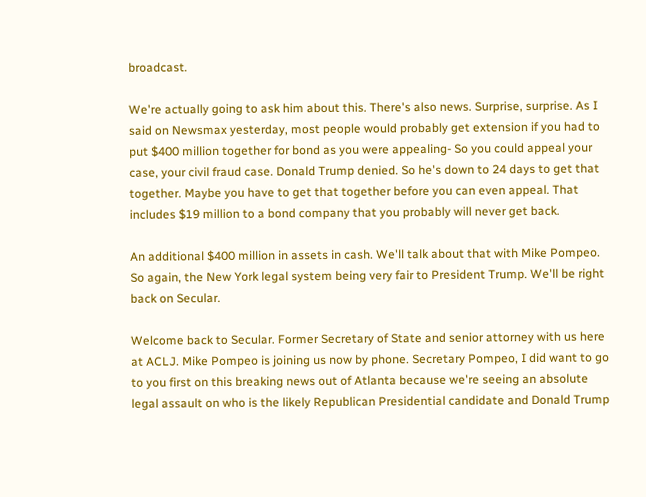broadcast.

We're actually going to ask him about this. There's also news. Surprise, surprise. As I said on Newsmax yesterday, most people would probably get extension if you had to put $400 million together for bond as you were appealing- So you could appeal your case, your civil fraud case. Donald Trump denied. So he's down to 24 days to get that together. Maybe you have to get that together before you can even appeal. That includes $19 million to a bond company that you probably will never get back.

An additional $400 million in assets in cash. We'll talk about that with Mike Pompeo. So again, the New York legal system being very fair to President Trump. We'll be right back on Secular.

Welcome back to Secular. Former Secretary of State and senior attorney with us here at ACLJ. Mike Pompeo is joining us now by phone. Secretary Pompeo, I did want to go to you first on this breaking news out of Atlanta because we're seeing an absolute legal assault on who is the likely Republican Presidential candidate and Donald Trump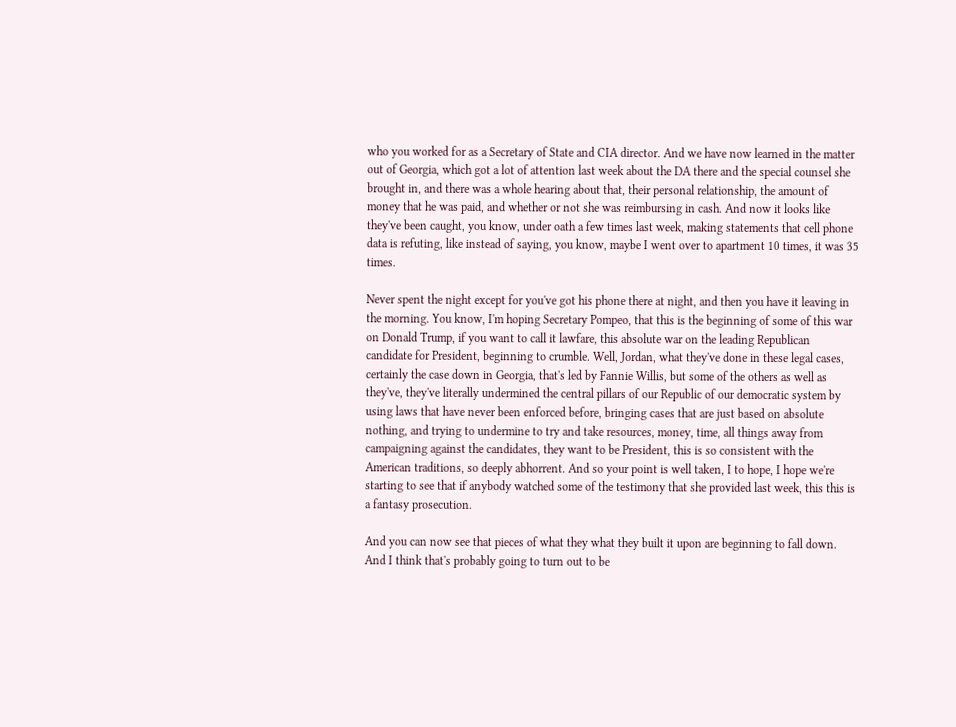who you worked for as a Secretary of State and CIA director. And we have now learned in the matter out of Georgia, which got a lot of attention last week about the DA there and the special counsel she brought in, and there was a whole hearing about that, their personal relationship, the amount of money that he was paid, and whether or not she was reimbursing in cash. And now it looks like they've been caught, you know, under oath a few times last week, making statements that cell phone data is refuting, like instead of saying, you know, maybe I went over to apartment 10 times, it was 35 times.

Never spent the night except for you've got his phone there at night, and then you have it leaving in the morning. You know, I'm hoping Secretary Pompeo, that this is the beginning of some of this war on Donald Trump, if you want to call it lawfare, this absolute war on the leading Republican candidate for President, beginning to crumble. Well, Jordan, what they've done in these legal cases, certainly the case down in Georgia, that's led by Fannie Willis, but some of the others as well as they've, they've literally undermined the central pillars of our Republic of our democratic system by using laws that have never been enforced before, bringing cases that are just based on absolute nothing, and trying to undermine to try and take resources, money, time, all things away from campaigning against the candidates, they want to be President, this is so consistent with the American traditions, so deeply abhorrent. And so your point is well taken, I to hope, I hope we're starting to see that if anybody watched some of the testimony that she provided last week, this this is a fantasy prosecution.

And you can now see that pieces of what they what they built it upon are beginning to fall down. And I think that's probably going to turn out to be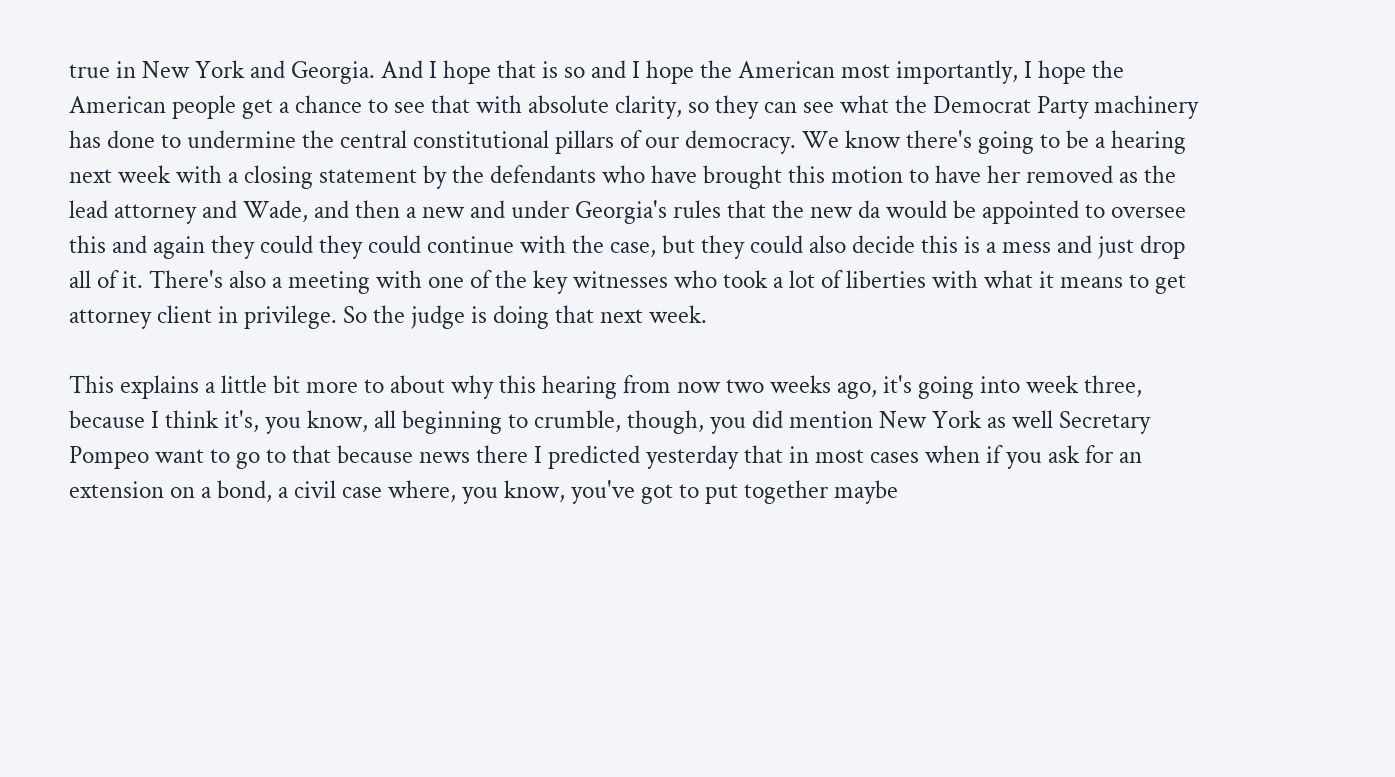true in New York and Georgia. And I hope that is so and I hope the American most importantly, I hope the American people get a chance to see that with absolute clarity, so they can see what the Democrat Party machinery has done to undermine the central constitutional pillars of our democracy. We know there's going to be a hearing next week with a closing statement by the defendants who have brought this motion to have her removed as the lead attorney and Wade, and then a new and under Georgia's rules that the new da would be appointed to oversee this and again they could they could continue with the case, but they could also decide this is a mess and just drop all of it. There's also a meeting with one of the key witnesses who took a lot of liberties with what it means to get attorney client in privilege. So the judge is doing that next week.

This explains a little bit more to about why this hearing from now two weeks ago, it's going into week three, because I think it's, you know, all beginning to crumble, though, you did mention New York as well Secretary Pompeo want to go to that because news there I predicted yesterday that in most cases when if you ask for an extension on a bond, a civil case where, you know, you've got to put together maybe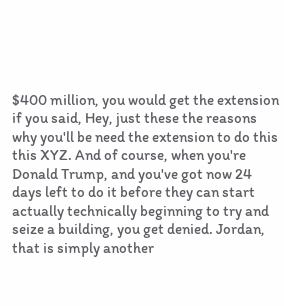$400 million, you would get the extension if you said, Hey, just these the reasons why you'll be need the extension to do this this XYZ. And of course, when you're Donald Trump, and you've got now 24 days left to do it before they can start actually technically beginning to try and seize a building, you get denied. Jordan, that is simply another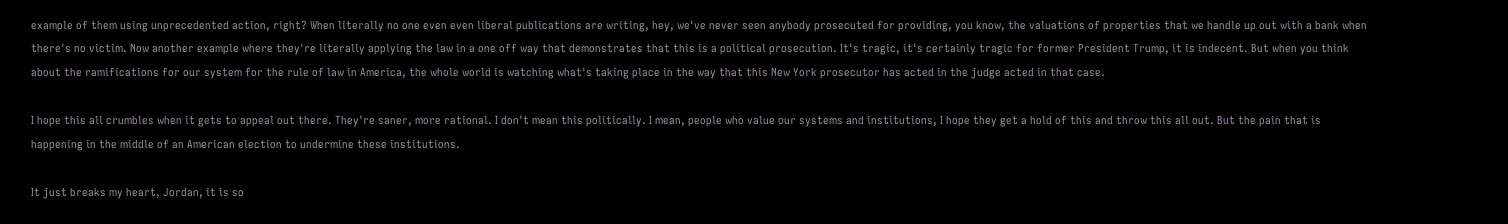example of them using unprecedented action, right? When literally no one even even liberal publications are writing, hey, we've never seen anybody prosecuted for providing, you know, the valuations of properties that we handle up out with a bank when there's no victim. Now another example where they're literally applying the law in a one off way that demonstrates that this is a political prosecution. It's tragic, it's certainly tragic for former President Trump, it is indecent. But when you think about the ramifications for our system for the rule of law in America, the whole world is watching what's taking place in the way that this New York prosecutor has acted in the judge acted in that case.

I hope this all crumbles when it gets to appeal out there. They're saner, more rational. I don't mean this politically. I mean, people who value our systems and institutions, I hope they get a hold of this and throw this all out. But the pain that is happening in the middle of an American election to undermine these institutions.

It just breaks my heart, Jordan, it is so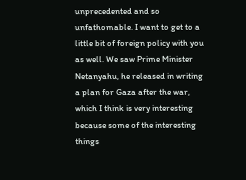unprecedented and so unfathomable. I want to get to a little bit of foreign policy with you as well. We saw Prime Minister Netanyahu, he released in writing a plan for Gaza after the war, which I think is very interesting because some of the interesting things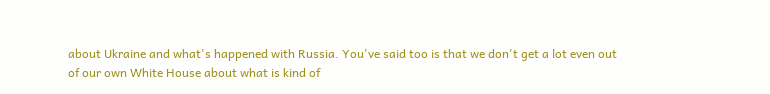about Ukraine and what's happened with Russia. You've said too is that we don't get a lot even out of our own White House about what is kind of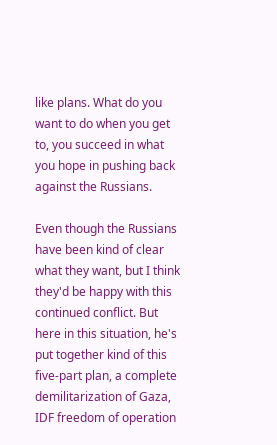like plans. What do you want to do when you get to, you succeed in what you hope in pushing back against the Russians.

Even though the Russians have been kind of clear what they want, but I think they'd be happy with this continued conflict. But here in this situation, he's put together kind of this five-part plan, a complete demilitarization of Gaza, IDF freedom of operation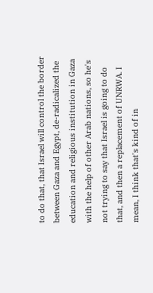to do that, that Israel will control the border between Gaza and Egypt, de-radicalized the education and religious institution in Gaza with the help of other Arab nations, so he's not trying to say that Israel is going to do that, and then a replacement of UNRWA. I mean, I think that's kind of in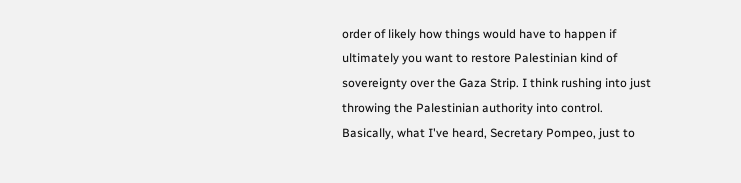order of likely how things would have to happen if ultimately you want to restore Palestinian kind of sovereignty over the Gaza Strip. I think rushing into just throwing the Palestinian authority into control. Basically, what I've heard, Secretary Pompeo, just to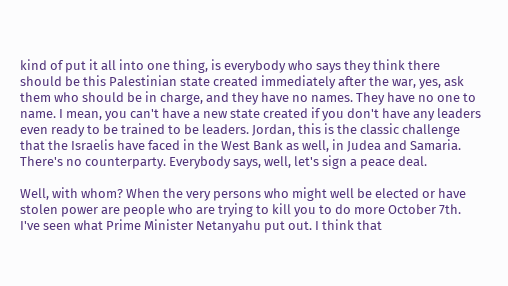kind of put it all into one thing, is everybody who says they think there should be this Palestinian state created immediately after the war, yes, ask them who should be in charge, and they have no names. They have no one to name. I mean, you can't have a new state created if you don't have any leaders even ready to be trained to be leaders. Jordan, this is the classic challenge that the Israelis have faced in the West Bank as well, in Judea and Samaria. There's no counterparty. Everybody says, well, let's sign a peace deal.

Well, with whom? When the very persons who might well be elected or have stolen power are people who are trying to kill you to do more October 7th. I've seen what Prime Minister Netanyahu put out. I think that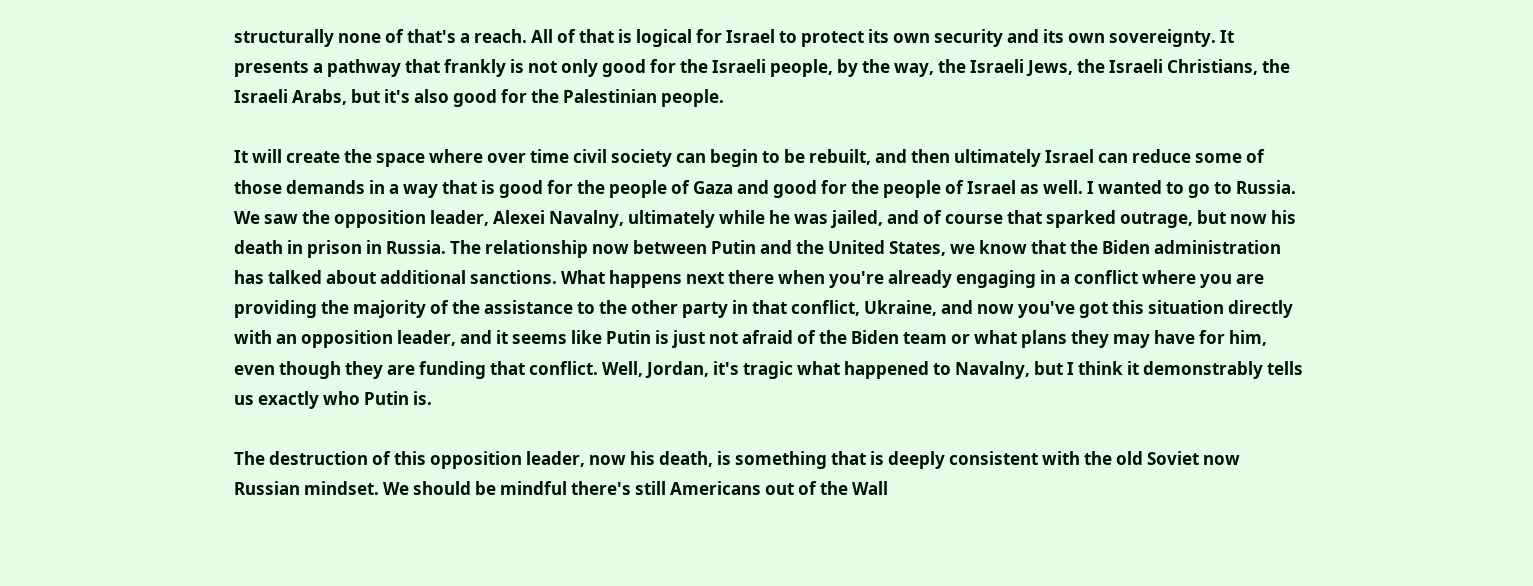structurally none of that's a reach. All of that is logical for Israel to protect its own security and its own sovereignty. It presents a pathway that frankly is not only good for the Israeli people, by the way, the Israeli Jews, the Israeli Christians, the Israeli Arabs, but it's also good for the Palestinian people.

It will create the space where over time civil society can begin to be rebuilt, and then ultimately Israel can reduce some of those demands in a way that is good for the people of Gaza and good for the people of Israel as well. I wanted to go to Russia. We saw the opposition leader, Alexei Navalny, ultimately while he was jailed, and of course that sparked outrage, but now his death in prison in Russia. The relationship now between Putin and the United States, we know that the Biden administration has talked about additional sanctions. What happens next there when you're already engaging in a conflict where you are providing the majority of the assistance to the other party in that conflict, Ukraine, and now you've got this situation directly with an opposition leader, and it seems like Putin is just not afraid of the Biden team or what plans they may have for him, even though they are funding that conflict. Well, Jordan, it's tragic what happened to Navalny, but I think it demonstrably tells us exactly who Putin is.

The destruction of this opposition leader, now his death, is something that is deeply consistent with the old Soviet now Russian mindset. We should be mindful there's still Americans out of the Wall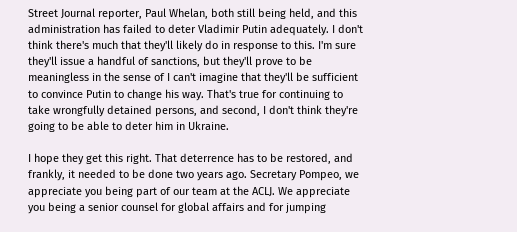Street Journal reporter, Paul Whelan, both still being held, and this administration has failed to deter Vladimir Putin adequately. I don't think there's much that they'll likely do in response to this. I'm sure they'll issue a handful of sanctions, but they'll prove to be meaningless in the sense of I can't imagine that they'll be sufficient to convince Putin to change his way. That's true for continuing to take wrongfully detained persons, and second, I don't think they're going to be able to deter him in Ukraine.

I hope they get this right. That deterrence has to be restored, and frankly, it needed to be done two years ago. Secretary Pompeo, we appreciate you being part of our team at the ACLJ. We appreciate you being a senior counsel for global affairs and for jumping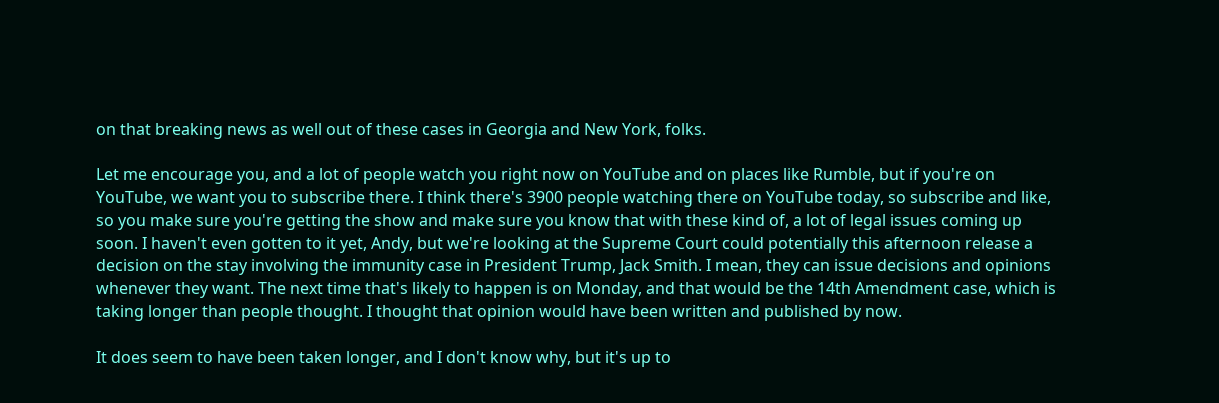on that breaking news as well out of these cases in Georgia and New York, folks.

Let me encourage you, and a lot of people watch you right now on YouTube and on places like Rumble, but if you're on YouTube, we want you to subscribe there. I think there's 3900 people watching there on YouTube today, so subscribe and like, so you make sure you're getting the show and make sure you know that with these kind of, a lot of legal issues coming up soon. I haven't even gotten to it yet, Andy, but we're looking at the Supreme Court could potentially this afternoon release a decision on the stay involving the immunity case in President Trump, Jack Smith. I mean, they can issue decisions and opinions whenever they want. The next time that's likely to happen is on Monday, and that would be the 14th Amendment case, which is taking longer than people thought. I thought that opinion would have been written and published by now.

It does seem to have been taken longer, and I don't know why, but it's up to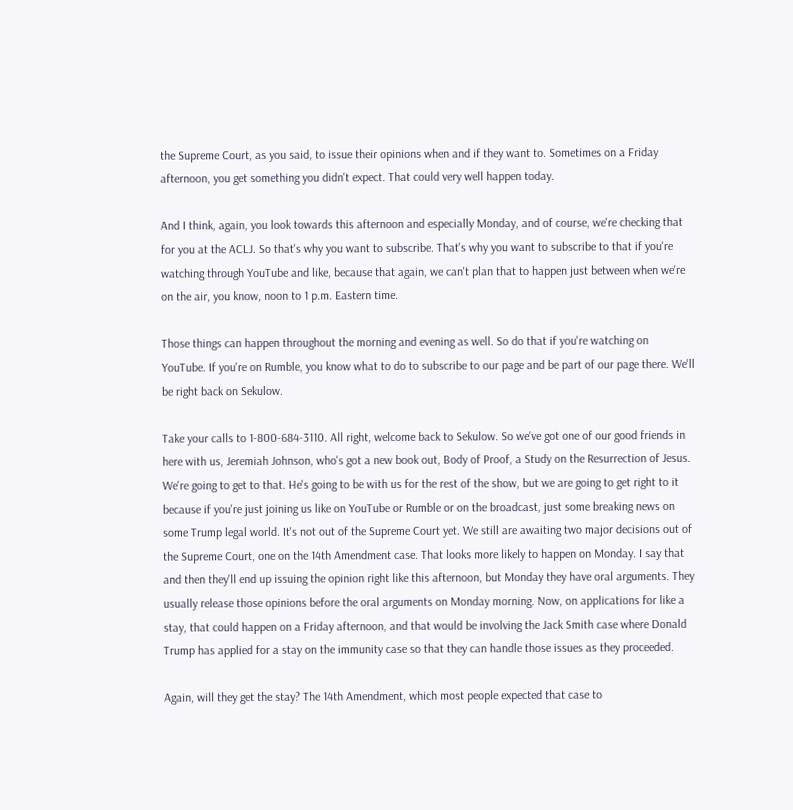the Supreme Court, as you said, to issue their opinions when and if they want to. Sometimes on a Friday afternoon, you get something you didn't expect. That could very well happen today.

And I think, again, you look towards this afternoon and especially Monday, and of course, we're checking that for you at the ACLJ. So that's why you want to subscribe. That's why you want to subscribe to that if you're watching through YouTube and like, because that again, we can't plan that to happen just between when we're on the air, you know, noon to 1 p.m. Eastern time.

Those things can happen throughout the morning and evening as well. So do that if you're watching on YouTube. If you're on Rumble, you know what to do to subscribe to our page and be part of our page there. We'll be right back on Sekulow.

Take your calls to 1-800-684-3110. All right, welcome back to Sekulow. So we've got one of our good friends in here with us, Jeremiah Johnson, who's got a new book out, Body of Proof, a Study on the Resurrection of Jesus. We're going to get to that. He's going to be with us for the rest of the show, but we are going to get right to it because if you're just joining us like on YouTube or Rumble or on the broadcast, just some breaking news on some Trump legal world. It's not out of the Supreme Court yet. We still are awaiting two major decisions out of the Supreme Court, one on the 14th Amendment case. That looks more likely to happen on Monday. I say that and then they'll end up issuing the opinion right like this afternoon, but Monday they have oral arguments. They usually release those opinions before the oral arguments on Monday morning. Now, on applications for like a stay, that could happen on a Friday afternoon, and that would be involving the Jack Smith case where Donald Trump has applied for a stay on the immunity case so that they can handle those issues as they proceeded.

Again, will they get the stay? The 14th Amendment, which most people expected that case to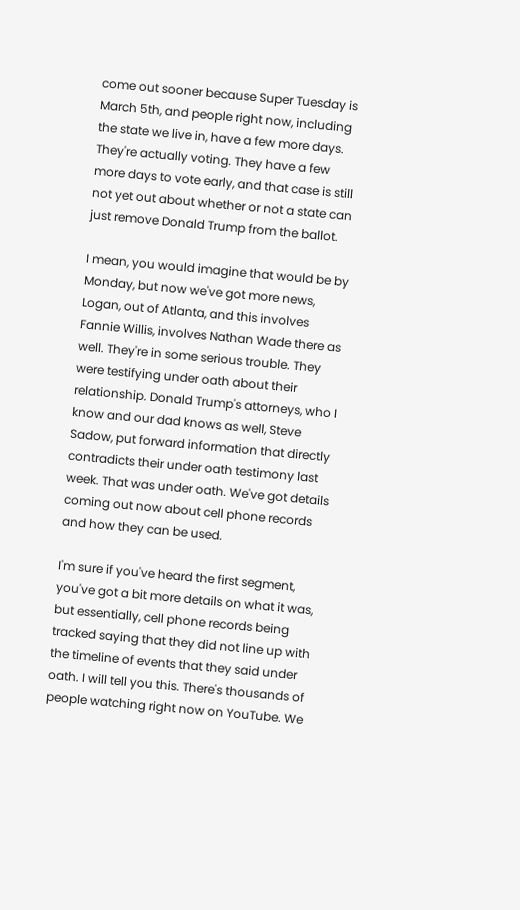come out sooner because Super Tuesday is March 5th, and people right now, including the state we live in, have a few more days. They're actually voting. They have a few more days to vote early, and that case is still not yet out about whether or not a state can just remove Donald Trump from the ballot.

I mean, you would imagine that would be by Monday, but now we've got more news, Logan, out of Atlanta, and this involves Fannie Willis, involves Nathan Wade there as well. They're in some serious trouble. They were testifying under oath about their relationship. Donald Trump's attorneys, who I know and our dad knows as well, Steve Sadow, put forward information that directly contradicts their under oath testimony last week. That was under oath. We've got details coming out now about cell phone records and how they can be used.

I'm sure if you've heard the first segment, you've got a bit more details on what it was, but essentially, cell phone records being tracked saying that they did not line up with the timeline of events that they said under oath. I will tell you this. There's thousands of people watching right now on YouTube. We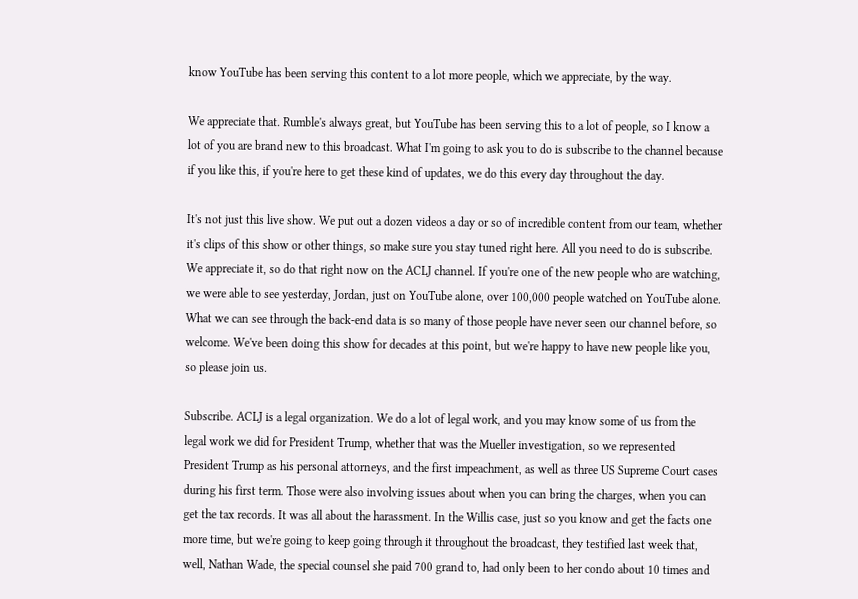know YouTube has been serving this content to a lot more people, which we appreciate, by the way.

We appreciate that. Rumble's always great, but YouTube has been serving this to a lot of people, so I know a lot of you are brand new to this broadcast. What I'm going to ask you to do is subscribe to the channel because if you like this, if you're here to get these kind of updates, we do this every day throughout the day.

It's not just this live show. We put out a dozen videos a day or so of incredible content from our team, whether it's clips of this show or other things, so make sure you stay tuned right here. All you need to do is subscribe. We appreciate it, so do that right now on the ACLJ channel. If you're one of the new people who are watching, we were able to see yesterday, Jordan, just on YouTube alone, over 100,000 people watched on YouTube alone. What we can see through the back-end data is so many of those people have never seen our channel before, so welcome. We've been doing this show for decades at this point, but we're happy to have new people like you, so please join us.

Subscribe. ACLJ is a legal organization. We do a lot of legal work, and you may know some of us from the legal work we did for President Trump, whether that was the Mueller investigation, so we represented President Trump as his personal attorneys, and the first impeachment, as well as three US Supreme Court cases during his first term. Those were also involving issues about when you can bring the charges, when you can get the tax records. It was all about the harassment. In the Willis case, just so you know and get the facts one more time, but we're going to keep going through it throughout the broadcast, they testified last week that, well, Nathan Wade, the special counsel she paid 700 grand to, had only been to her condo about 10 times and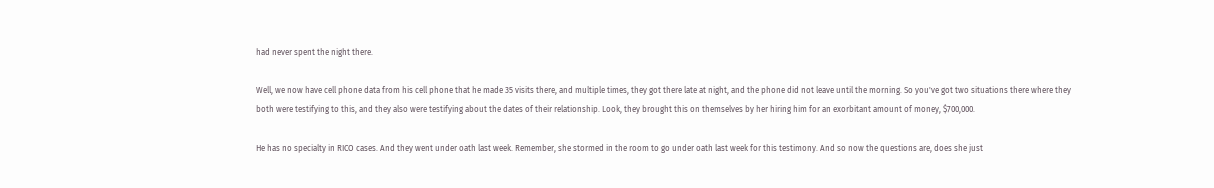had never spent the night there.

Well, we now have cell phone data from his cell phone that he made 35 visits there, and multiple times, they got there late at night, and the phone did not leave until the morning. So you've got two situations there where they both were testifying to this, and they also were testifying about the dates of their relationship. Look, they brought this on themselves by her hiring him for an exorbitant amount of money, $700,000.

He has no specialty in RICO cases. And they went under oath last week. Remember, she stormed in the room to go under oath last week for this testimony. And so now the questions are, does she just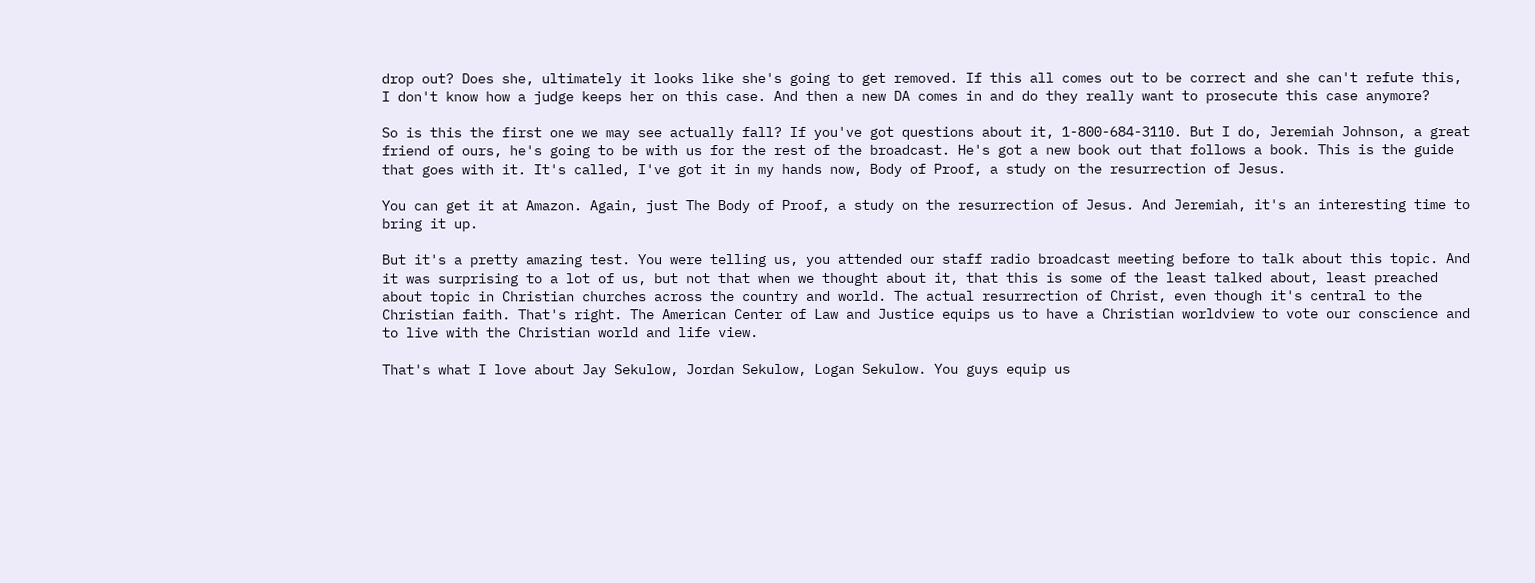drop out? Does she, ultimately it looks like she's going to get removed. If this all comes out to be correct and she can't refute this, I don't know how a judge keeps her on this case. And then a new DA comes in and do they really want to prosecute this case anymore?

So is this the first one we may see actually fall? If you've got questions about it, 1-800-684-3110. But I do, Jeremiah Johnson, a great friend of ours, he's going to be with us for the rest of the broadcast. He's got a new book out that follows a book. This is the guide that goes with it. It's called, I've got it in my hands now, Body of Proof, a study on the resurrection of Jesus.

You can get it at Amazon. Again, just The Body of Proof, a study on the resurrection of Jesus. And Jeremiah, it's an interesting time to bring it up.

But it's a pretty amazing test. You were telling us, you attended our staff radio broadcast meeting before to talk about this topic. And it was surprising to a lot of us, but not that when we thought about it, that this is some of the least talked about, least preached about topic in Christian churches across the country and world. The actual resurrection of Christ, even though it's central to the Christian faith. That's right. The American Center of Law and Justice equips us to have a Christian worldview to vote our conscience and to live with the Christian world and life view.

That's what I love about Jay Sekulow, Jordan Sekulow, Logan Sekulow. You guys equip us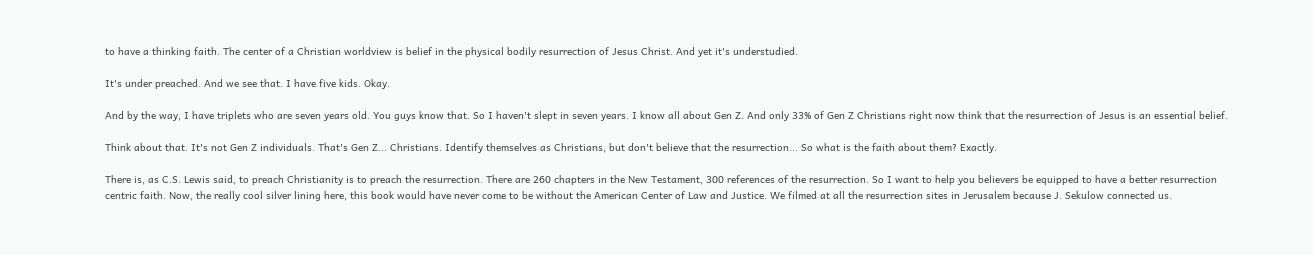to have a thinking faith. The center of a Christian worldview is belief in the physical bodily resurrection of Jesus Christ. And yet it's understudied.

It's under preached. And we see that. I have five kids. Okay.

And by the way, I have triplets who are seven years old. You guys know that. So I haven't slept in seven years. I know all about Gen Z. And only 33% of Gen Z Christians right now think that the resurrection of Jesus is an essential belief.

Think about that. It's not Gen Z individuals. That's Gen Z... Christians. Identify themselves as Christians, but don't believe that the resurrection... So what is the faith about them? Exactly.

There is, as C.S. Lewis said, to preach Christianity is to preach the resurrection. There are 260 chapters in the New Testament, 300 references of the resurrection. So I want to help you believers be equipped to have a better resurrection centric faith. Now, the really cool silver lining here, this book would have never come to be without the American Center of Law and Justice. We filmed at all the resurrection sites in Jerusalem because J. Sekulow connected us.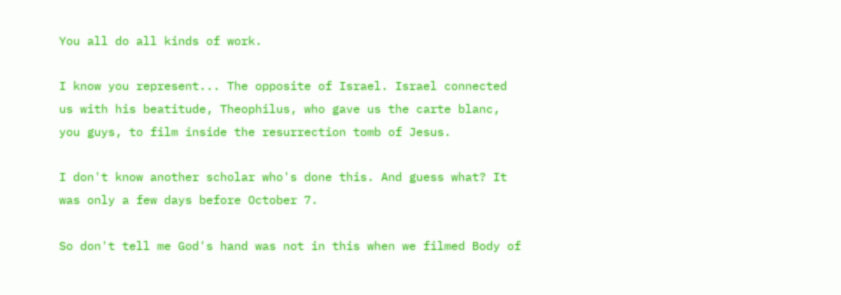You all do all kinds of work.

I know you represent... The opposite of Israel. Israel connected us with his beatitude, Theophilus, who gave us the carte blanc, you guys, to film inside the resurrection tomb of Jesus.

I don't know another scholar who's done this. And guess what? It was only a few days before October 7.

So don't tell me God's hand was not in this when we filmed Body of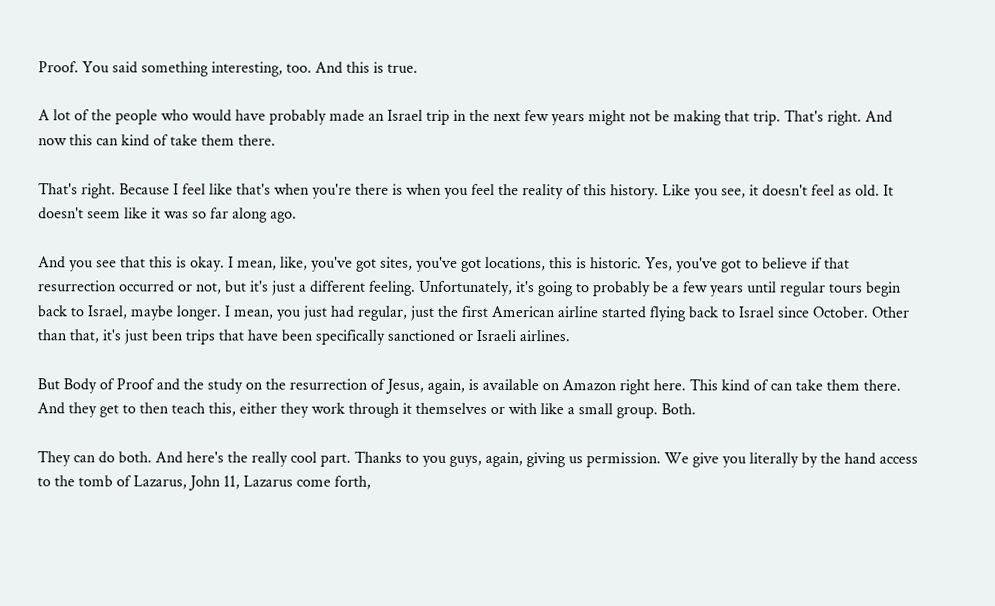Proof. You said something interesting, too. And this is true.

A lot of the people who would have probably made an Israel trip in the next few years might not be making that trip. That's right. And now this can kind of take them there.

That's right. Because I feel like that's when you're there is when you feel the reality of this history. Like you see, it doesn't feel as old. It doesn't seem like it was so far along ago.

And you see that this is okay. I mean, like, you've got sites, you've got locations, this is historic. Yes, you've got to believe if that resurrection occurred or not, but it's just a different feeling. Unfortunately, it's going to probably be a few years until regular tours begin back to Israel, maybe longer. I mean, you just had regular, just the first American airline started flying back to Israel since October. Other than that, it's just been trips that have been specifically sanctioned or Israeli airlines.

But Body of Proof and the study on the resurrection of Jesus, again, is available on Amazon right here. This kind of can take them there. And they get to then teach this, either they work through it themselves or with like a small group. Both.

They can do both. And here's the really cool part. Thanks to you guys, again, giving us permission. We give you literally by the hand access to the tomb of Lazarus, John 11, Lazarus come forth,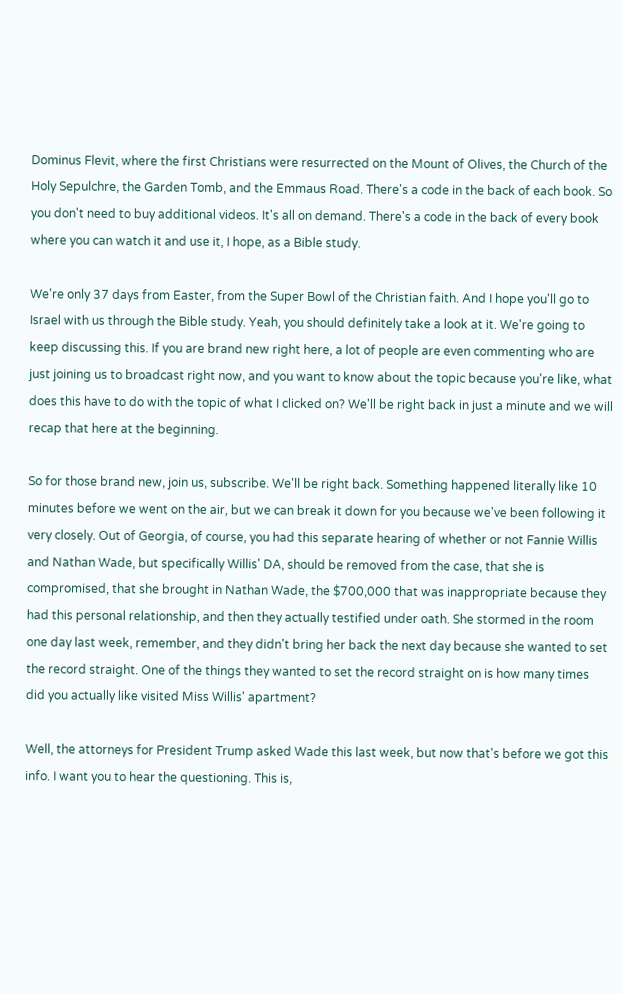Dominus Flevit, where the first Christians were resurrected on the Mount of Olives, the Church of the Holy Sepulchre, the Garden Tomb, and the Emmaus Road. There's a code in the back of each book. So you don't need to buy additional videos. It's all on demand. There's a code in the back of every book where you can watch it and use it, I hope, as a Bible study.

We're only 37 days from Easter, from the Super Bowl of the Christian faith. And I hope you'll go to Israel with us through the Bible study. Yeah, you should definitely take a look at it. We're going to keep discussing this. If you are brand new right here, a lot of people are even commenting who are just joining us to broadcast right now, and you want to know about the topic because you're like, what does this have to do with the topic of what I clicked on? We'll be right back in just a minute and we will recap that here at the beginning.

So for those brand new, join us, subscribe. We'll be right back. Something happened literally like 10 minutes before we went on the air, but we can break it down for you because we've been following it very closely. Out of Georgia, of course, you had this separate hearing of whether or not Fannie Willis and Nathan Wade, but specifically Willis' DA, should be removed from the case, that she is compromised, that she brought in Nathan Wade, the $700,000 that was inappropriate because they had this personal relationship, and then they actually testified under oath. She stormed in the room one day last week, remember, and they didn't bring her back the next day because she wanted to set the record straight. One of the things they wanted to set the record straight on is how many times did you actually like visited Miss Willis' apartment?

Well, the attorneys for President Trump asked Wade this last week, but now that's before we got this info. I want you to hear the questioning. This is,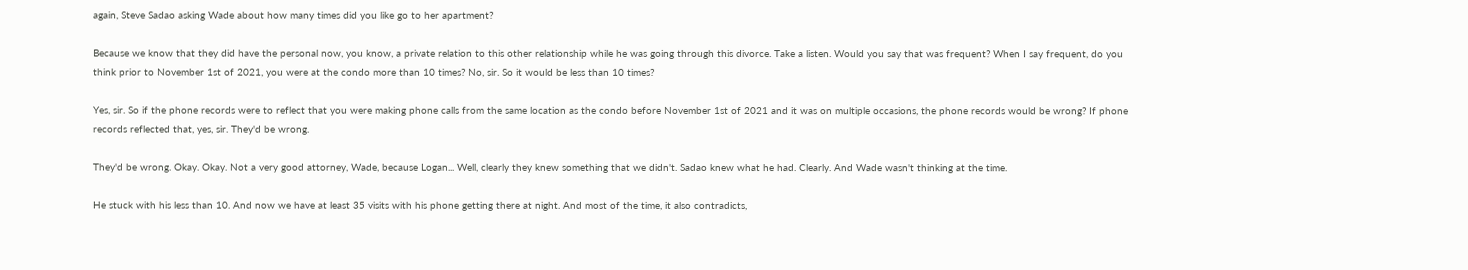again, Steve Sadao asking Wade about how many times did you like go to her apartment?

Because we know that they did have the personal now, you know, a private relation to this other relationship while he was going through this divorce. Take a listen. Would you say that was frequent? When I say frequent, do you think prior to November 1st of 2021, you were at the condo more than 10 times? No, sir. So it would be less than 10 times?

Yes, sir. So if the phone records were to reflect that you were making phone calls from the same location as the condo before November 1st of 2021 and it was on multiple occasions, the phone records would be wrong? If phone records reflected that, yes, sir. They'd be wrong.

They'd be wrong. Okay. Okay. Not a very good attorney, Wade, because Logan... Well, clearly they knew something that we didn't. Sadao knew what he had. Clearly. And Wade wasn't thinking at the time.

He stuck with his less than 10. And now we have at least 35 visits with his phone getting there at night. And most of the time, it also contradicts,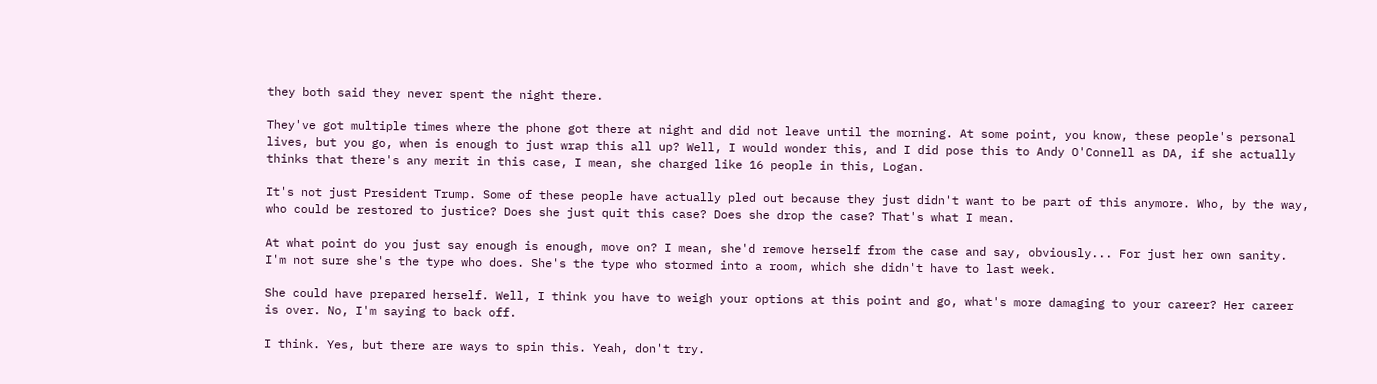they both said they never spent the night there.

They've got multiple times where the phone got there at night and did not leave until the morning. At some point, you know, these people's personal lives, but you go, when is enough to just wrap this all up? Well, I would wonder this, and I did pose this to Andy O'Connell as DA, if she actually thinks that there's any merit in this case, I mean, she charged like 16 people in this, Logan.

It's not just President Trump. Some of these people have actually pled out because they just didn't want to be part of this anymore. Who, by the way, who could be restored to justice? Does she just quit this case? Does she drop the case? That's what I mean.

At what point do you just say enough is enough, move on? I mean, she'd remove herself from the case and say, obviously... For just her own sanity. I'm not sure she's the type who does. She's the type who stormed into a room, which she didn't have to last week.

She could have prepared herself. Well, I think you have to weigh your options at this point and go, what's more damaging to your career? Her career is over. No, I'm saying to back off.

I think. Yes, but there are ways to spin this. Yeah, don't try.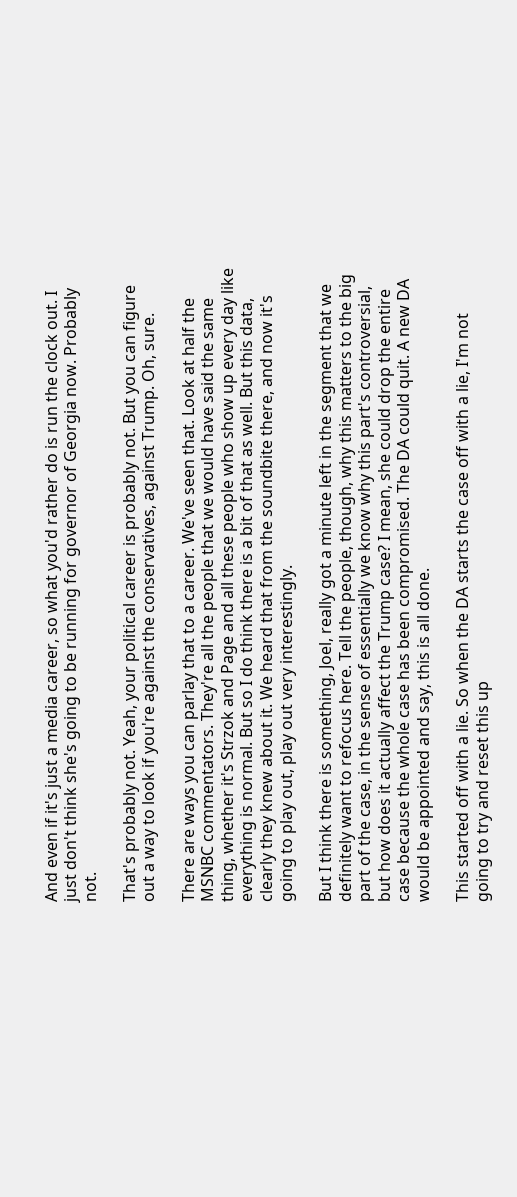And even if it's just a media career, so what you'd rather do is run the clock out. I just don't think she's going to be running for governor of Georgia now. Probably not.

That's probably not. Yeah, your political career is probably not. But you can figure out a way to look if you're against the conservatives, against Trump. Oh, sure.

There are ways you can parlay that to a career. We've seen that. Look at half the MSNBC commentators. They're all the people that we would have said the same thing, whether it's Strzok and Page and all these people who show up every day like everything is normal. But so I do think there is a bit of that as well. But this data, clearly they knew about it. We heard that from the soundbite there, and now it's going to play out, play out very interestingly.

But I think there is something, Joel, really got a minute left in the segment that we definitely want to refocus here. Tell the people, though, why this matters to the big part of the case, in the sense of essentially we know why this part's controversial, but how does it actually affect the Trump case? I mean, she could drop the entire case because the whole case has been compromised. The DA could quit. A new DA would be appointed and say, this is all done.

This started off with a lie. So when the DA starts the case off with a lie, I'm not going to try and reset this up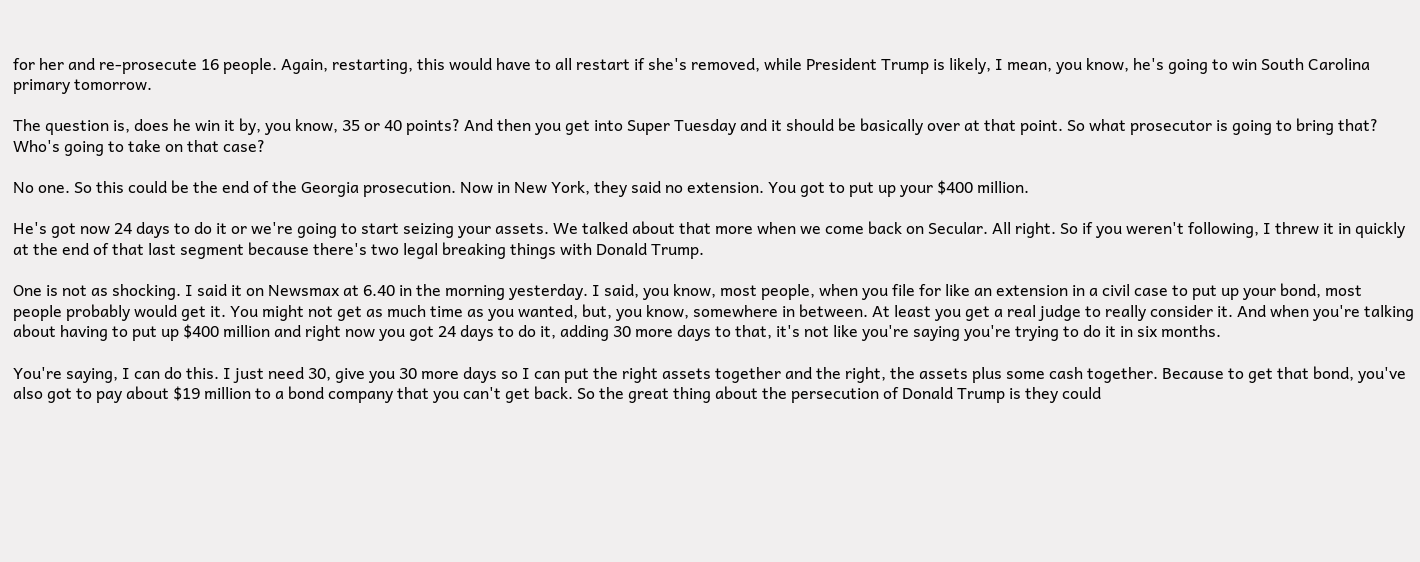for her and re-prosecute 16 people. Again, restarting, this would have to all restart if she's removed, while President Trump is likely, I mean, you know, he's going to win South Carolina primary tomorrow.

The question is, does he win it by, you know, 35 or 40 points? And then you get into Super Tuesday and it should be basically over at that point. So what prosecutor is going to bring that? Who's going to take on that case?

No one. So this could be the end of the Georgia prosecution. Now in New York, they said no extension. You got to put up your $400 million.

He's got now 24 days to do it or we're going to start seizing your assets. We talked about that more when we come back on Secular. All right. So if you weren't following, I threw it in quickly at the end of that last segment because there's two legal breaking things with Donald Trump.

One is not as shocking. I said it on Newsmax at 6.40 in the morning yesterday. I said, you know, most people, when you file for like an extension in a civil case to put up your bond, most people probably would get it. You might not get as much time as you wanted, but, you know, somewhere in between. At least you get a real judge to really consider it. And when you're talking about having to put up $400 million and right now you got 24 days to do it, adding 30 more days to that, it's not like you're saying you're trying to do it in six months.

You're saying, I can do this. I just need 30, give you 30 more days so I can put the right assets together and the right, the assets plus some cash together. Because to get that bond, you've also got to pay about $19 million to a bond company that you can't get back. So the great thing about the persecution of Donald Trump is they could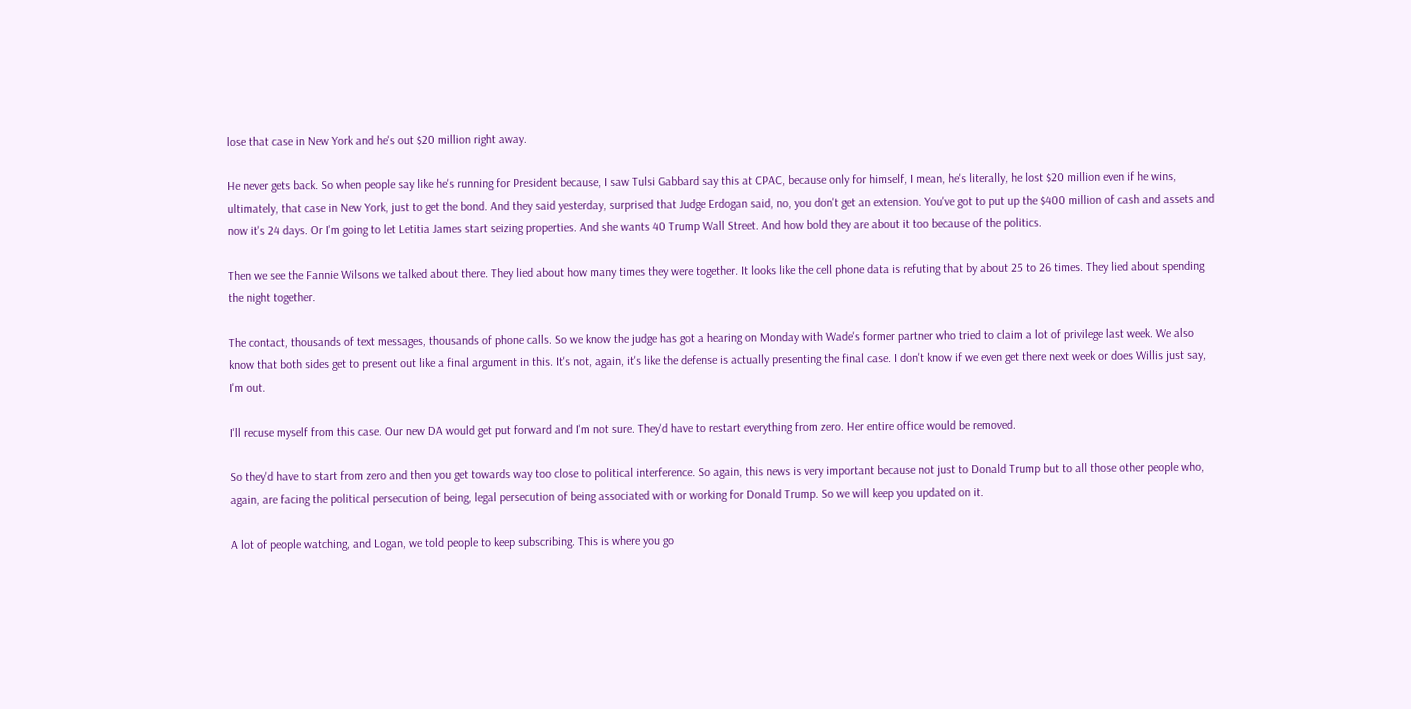lose that case in New York and he's out $20 million right away.

He never gets back. So when people say like he's running for President because, I saw Tulsi Gabbard say this at CPAC, because only for himself, I mean, he's literally, he lost $20 million even if he wins, ultimately, that case in New York, just to get the bond. And they said yesterday, surprised that Judge Erdogan said, no, you don't get an extension. You've got to put up the $400 million of cash and assets and now it's 24 days. Or I'm going to let Letitia James start seizing properties. And she wants 40 Trump Wall Street. And how bold they are about it too because of the politics.

Then we see the Fannie Wilsons we talked about there. They lied about how many times they were together. It looks like the cell phone data is refuting that by about 25 to 26 times. They lied about spending the night together.

The contact, thousands of text messages, thousands of phone calls. So we know the judge has got a hearing on Monday with Wade's former partner who tried to claim a lot of privilege last week. We also know that both sides get to present out like a final argument in this. It's not, again, it's like the defense is actually presenting the final case. I don't know if we even get there next week or does Willis just say, I'm out.

I'll recuse myself from this case. Our new DA would get put forward and I'm not sure. They'd have to restart everything from zero. Her entire office would be removed.

So they'd have to start from zero and then you get towards way too close to political interference. So again, this news is very important because not just to Donald Trump but to all those other people who, again, are facing the political persecution of being, legal persecution of being associated with or working for Donald Trump. So we will keep you updated on it.

A lot of people watching, and Logan, we told people to keep subscribing. This is where you go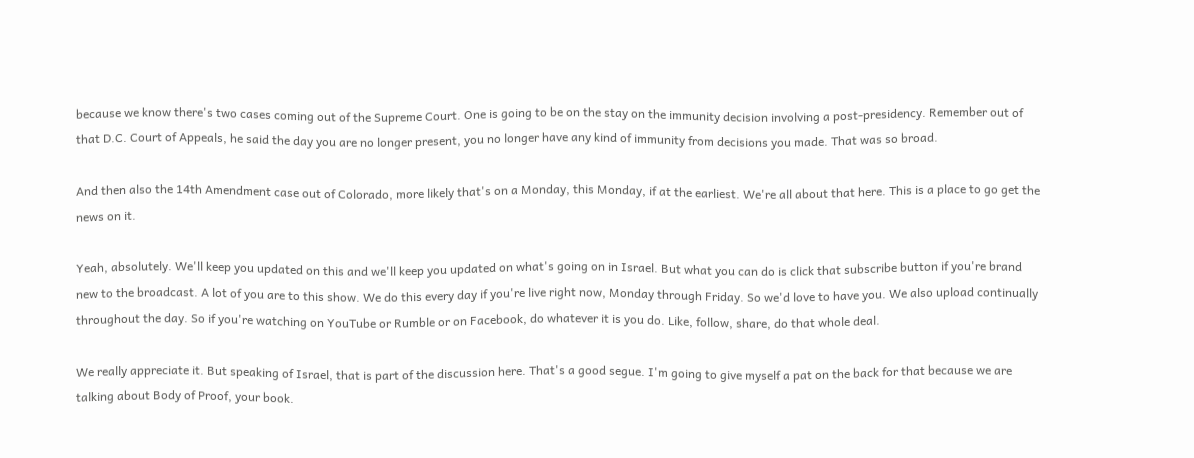because we know there's two cases coming out of the Supreme Court. One is going to be on the stay on the immunity decision involving a post-presidency. Remember out of that D.C. Court of Appeals, he said the day you are no longer present, you no longer have any kind of immunity from decisions you made. That was so broad.

And then also the 14th Amendment case out of Colorado, more likely that's on a Monday, this Monday, if at the earliest. We're all about that here. This is a place to go get the news on it.

Yeah, absolutely. We'll keep you updated on this and we'll keep you updated on what's going on in Israel. But what you can do is click that subscribe button if you're brand new to the broadcast. A lot of you are to this show. We do this every day if you're live right now, Monday through Friday. So we'd love to have you. We also upload continually throughout the day. So if you're watching on YouTube or Rumble or on Facebook, do whatever it is you do. Like, follow, share, do that whole deal.

We really appreciate it. But speaking of Israel, that is part of the discussion here. That's a good segue. I'm going to give myself a pat on the back for that because we are talking about Body of Proof, your book.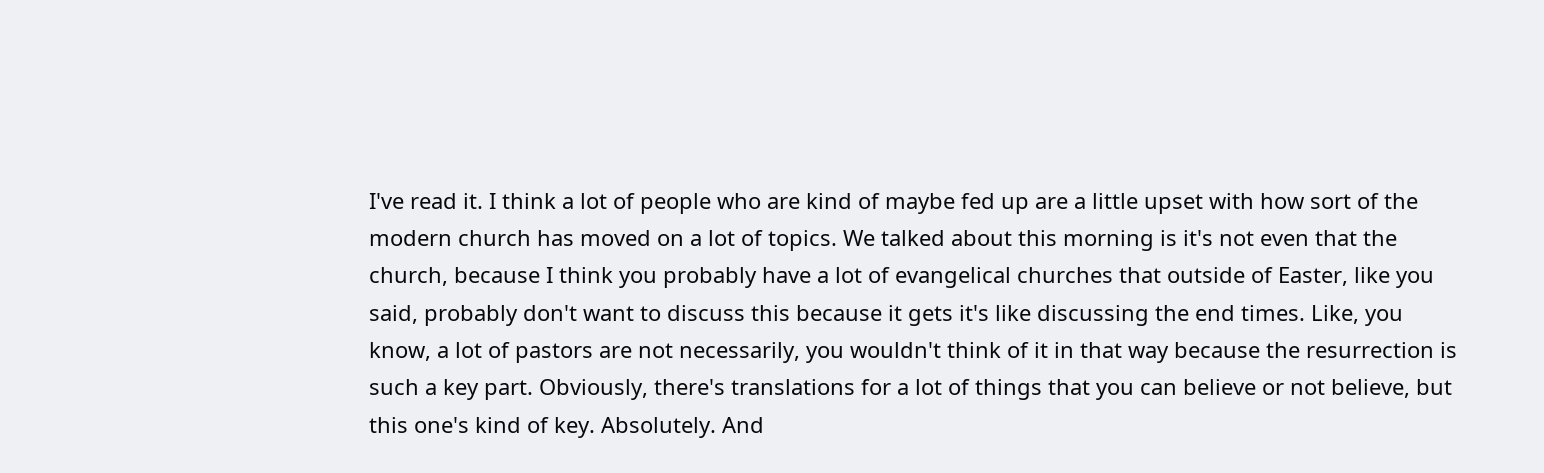I've read it. I think a lot of people who are kind of maybe fed up are a little upset with how sort of the modern church has moved on a lot of topics. We talked about this morning is it's not even that the church, because I think you probably have a lot of evangelical churches that outside of Easter, like you said, probably don't want to discuss this because it gets it's like discussing the end times. Like, you know, a lot of pastors are not necessarily, you wouldn't think of it in that way because the resurrection is such a key part. Obviously, there's translations for a lot of things that you can believe or not believe, but this one's kind of key. Absolutely. And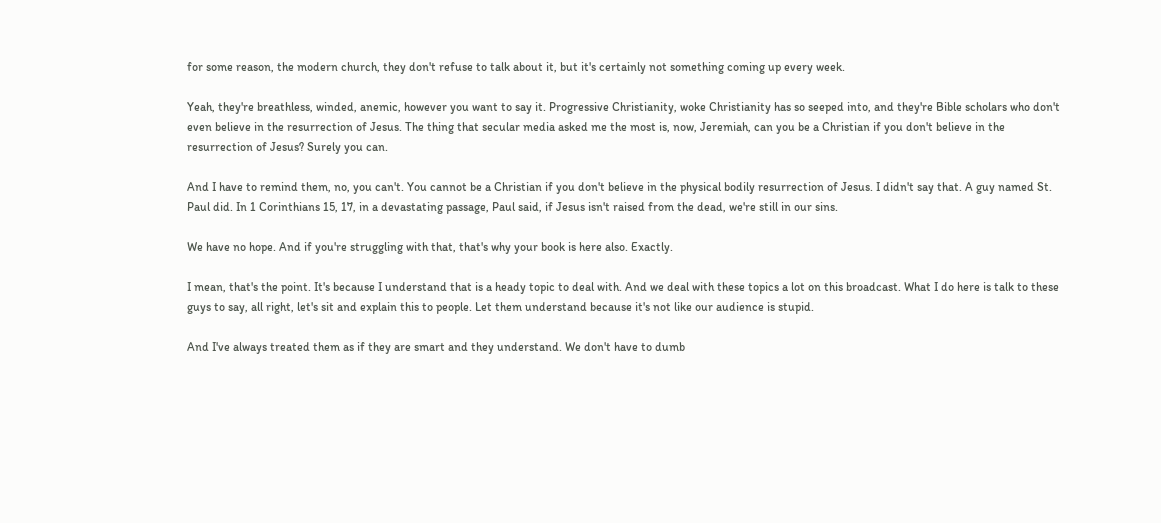for some reason, the modern church, they don't refuse to talk about it, but it's certainly not something coming up every week.

Yeah, they're breathless, winded, anemic, however you want to say it. Progressive Christianity, woke Christianity has so seeped into, and they're Bible scholars who don't even believe in the resurrection of Jesus. The thing that secular media asked me the most is, now, Jeremiah, can you be a Christian if you don't believe in the resurrection of Jesus? Surely you can.

And I have to remind them, no, you can't. You cannot be a Christian if you don't believe in the physical bodily resurrection of Jesus. I didn't say that. A guy named St. Paul did. In 1 Corinthians 15, 17, in a devastating passage, Paul said, if Jesus isn't raised from the dead, we're still in our sins.

We have no hope. And if you're struggling with that, that's why your book is here also. Exactly.

I mean, that's the point. It's because I understand that is a heady topic to deal with. And we deal with these topics a lot on this broadcast. What I do here is talk to these guys to say, all right, let's sit and explain this to people. Let them understand because it's not like our audience is stupid.

And I've always treated them as if they are smart and they understand. We don't have to dumb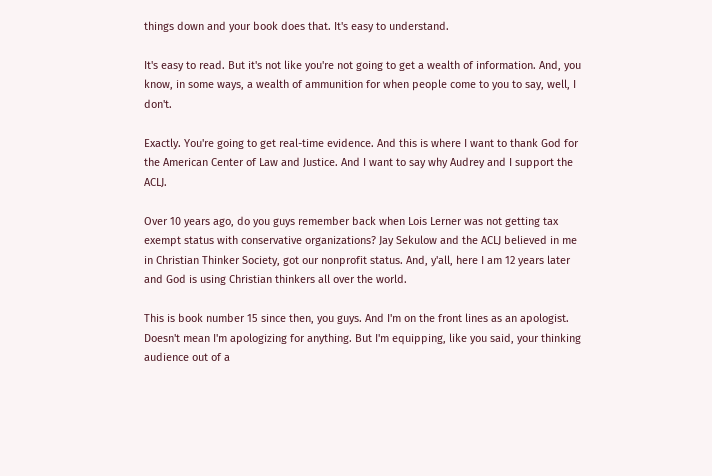things down and your book does that. It's easy to understand.

It's easy to read. But it's not like you're not going to get a wealth of information. And, you know, in some ways, a wealth of ammunition for when people come to you to say, well, I don't.

Exactly. You're going to get real-time evidence. And this is where I want to thank God for the American Center of Law and Justice. And I want to say why Audrey and I support the ACLJ.

Over 10 years ago, do you guys remember back when Lois Lerner was not getting tax exempt status with conservative organizations? Jay Sekulow and the ACLJ believed in me in Christian Thinker Society, got our nonprofit status. And, y'all, here I am 12 years later and God is using Christian thinkers all over the world.

This is book number 15 since then, you guys. And I'm on the front lines as an apologist. Doesn't mean I'm apologizing for anything. But I'm equipping, like you said, your thinking audience out of a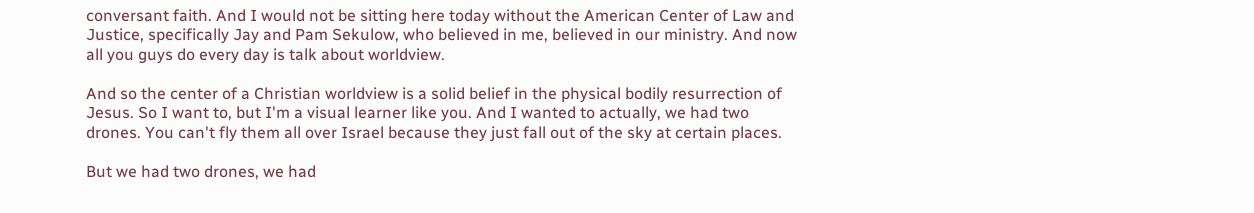conversant faith. And I would not be sitting here today without the American Center of Law and Justice, specifically Jay and Pam Sekulow, who believed in me, believed in our ministry. And now all you guys do every day is talk about worldview.

And so the center of a Christian worldview is a solid belief in the physical bodily resurrection of Jesus. So I want to, but I'm a visual learner like you. And I wanted to actually, we had two drones. You can't fly them all over Israel because they just fall out of the sky at certain places.

But we had two drones, we had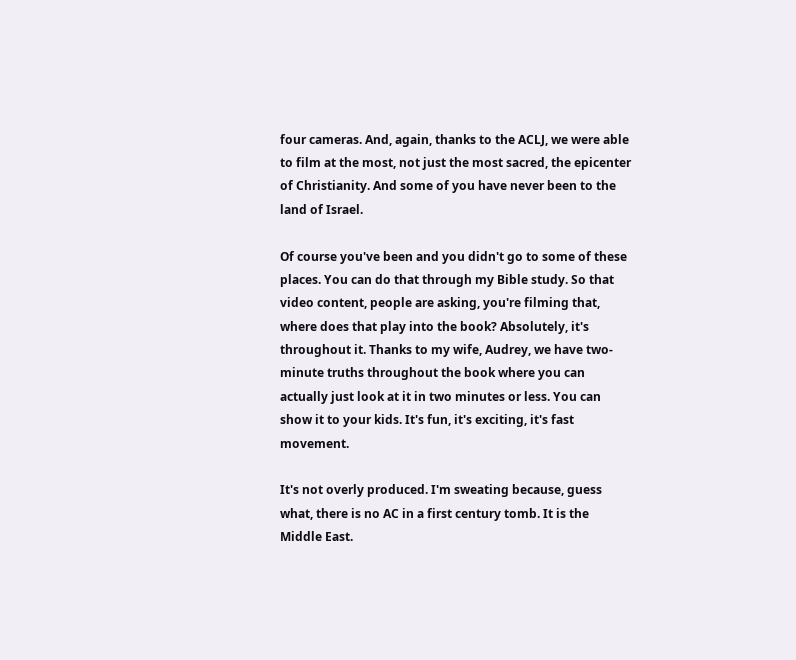four cameras. And, again, thanks to the ACLJ, we were able to film at the most, not just the most sacred, the epicenter of Christianity. And some of you have never been to the land of Israel.

Of course you've been and you didn't go to some of these places. You can do that through my Bible study. So that video content, people are asking, you're filming that, where does that play into the book? Absolutely, it's throughout it. Thanks to my wife, Audrey, we have two-minute truths throughout the book where you can actually just look at it in two minutes or less. You can show it to your kids. It's fun, it's exciting, it's fast movement.

It's not overly produced. I'm sweating because, guess what, there is no AC in a first century tomb. It is the Middle East.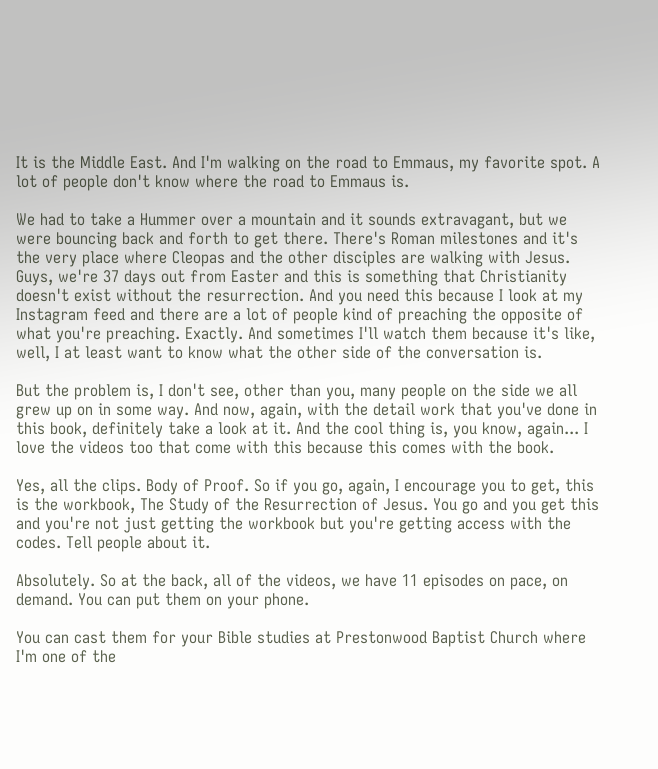It is the Middle East. And I'm walking on the road to Emmaus, my favorite spot. A lot of people don't know where the road to Emmaus is.

We had to take a Hummer over a mountain and it sounds extravagant, but we were bouncing back and forth to get there. There's Roman milestones and it's the very place where Cleopas and the other disciples are walking with Jesus. Guys, we're 37 days out from Easter and this is something that Christianity doesn't exist without the resurrection. And you need this because I look at my Instagram feed and there are a lot of people kind of preaching the opposite of what you're preaching. Exactly. And sometimes I'll watch them because it's like, well, I at least want to know what the other side of the conversation is.

But the problem is, I don't see, other than you, many people on the side we all grew up on in some way. And now, again, with the detail work that you've done in this book, definitely take a look at it. And the cool thing is, you know, again... I love the videos too that come with this because this comes with the book.

Yes, all the clips. Body of Proof. So if you go, again, I encourage you to get, this is the workbook, The Study of the Resurrection of Jesus. You go and you get this and you're not just getting the workbook but you're getting access with the codes. Tell people about it.

Absolutely. So at the back, all of the videos, we have 11 episodes on pace, on demand. You can put them on your phone.

You can cast them for your Bible studies at Prestonwood Baptist Church where I'm one of the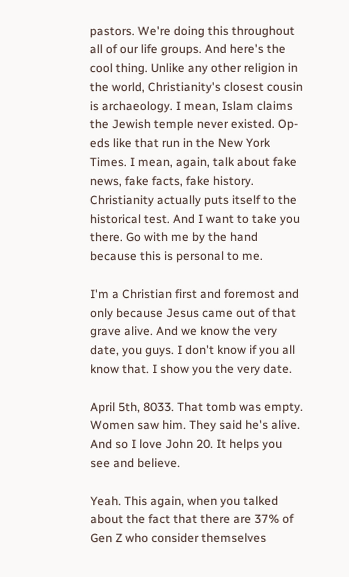pastors. We're doing this throughout all of our life groups. And here's the cool thing. Unlike any other religion in the world, Christianity's closest cousin is archaeology. I mean, Islam claims the Jewish temple never existed. Op-eds like that run in the New York Times. I mean, again, talk about fake news, fake facts, fake history. Christianity actually puts itself to the historical test. And I want to take you there. Go with me by the hand because this is personal to me.

I'm a Christian first and foremost and only because Jesus came out of that grave alive. And we know the very date, you guys. I don't know if you all know that. I show you the very date.

April 5th, 8033. That tomb was empty. Women saw him. They said he's alive. And so I love John 20. It helps you see and believe.

Yeah. This again, when you talked about the fact that there are 37% of Gen Z who consider themselves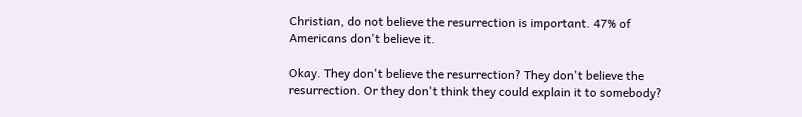Christian, do not believe the resurrection is important. 47% of Americans don't believe it.

Okay. They don't believe the resurrection? They don't believe the resurrection. Or they don't think they could explain it to somebody?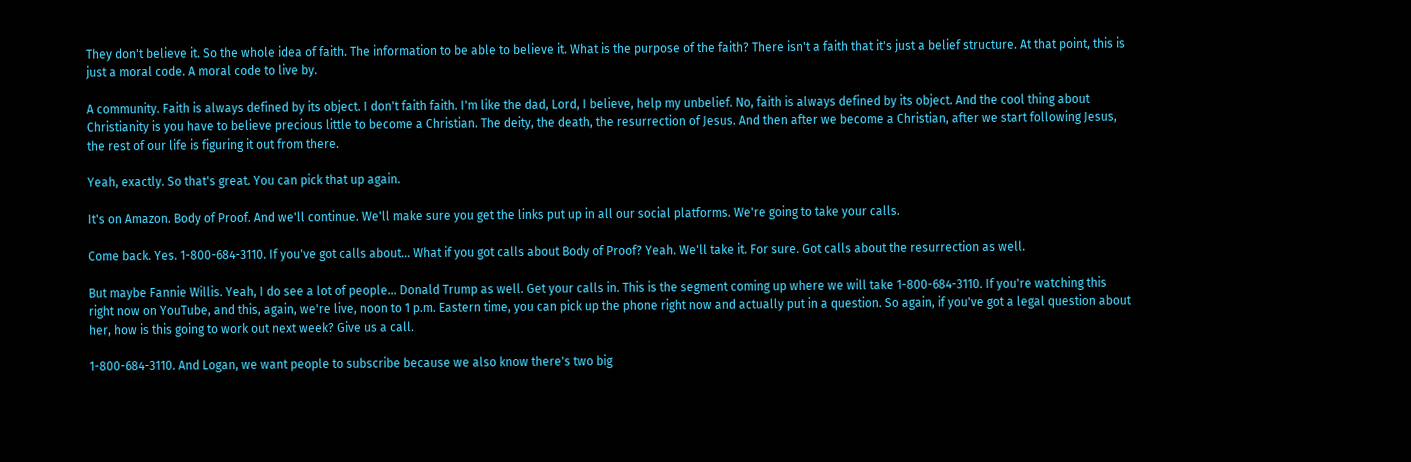They don't believe it. So the whole idea of faith. The information to be able to believe it. What is the purpose of the faith? There isn't a faith that it's just a belief structure. At that point, this is just a moral code. A moral code to live by.

A community. Faith is always defined by its object. I don't faith faith. I'm like the dad, Lord, I believe, help my unbelief. No, faith is always defined by its object. And the cool thing about Christianity is you have to believe precious little to become a Christian. The deity, the death, the resurrection of Jesus. And then after we become a Christian, after we start following Jesus, the rest of our life is figuring it out from there.

Yeah, exactly. So that's great. You can pick that up again.

It's on Amazon. Body of Proof. And we'll continue. We'll make sure you get the links put up in all our social platforms. We're going to take your calls.

Come back. Yes. 1-800-684-3110. If you've got calls about... What if you got calls about Body of Proof? Yeah. We'll take it. For sure. Got calls about the resurrection as well.

But maybe Fannie Willis. Yeah, I do see a lot of people... Donald Trump as well. Get your calls in. This is the segment coming up where we will take 1-800-684-3110. If you're watching this right now on YouTube, and this, again, we're live, noon to 1 p.m. Eastern time, you can pick up the phone right now and actually put in a question. So again, if you've got a legal question about her, how is this going to work out next week? Give us a call.

1-800-684-3110. And Logan, we want people to subscribe because we also know there's two big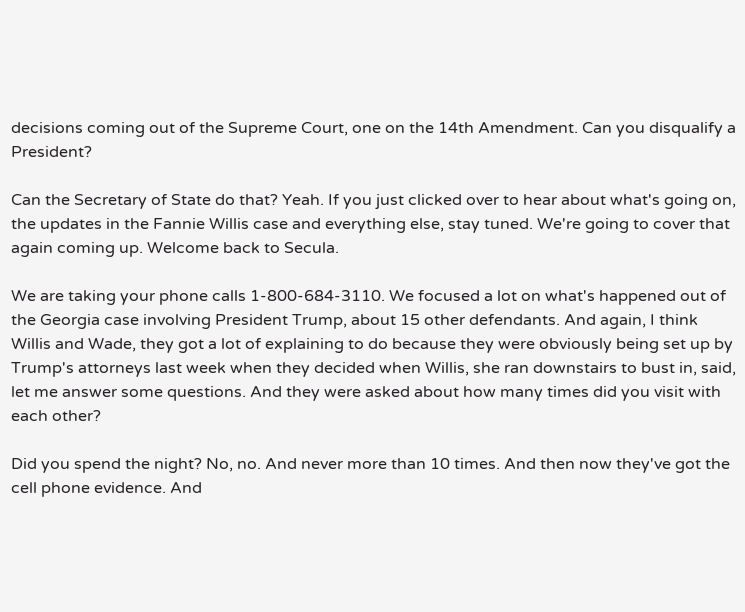decisions coming out of the Supreme Court, one on the 14th Amendment. Can you disqualify a President?

Can the Secretary of State do that? Yeah. If you just clicked over to hear about what's going on, the updates in the Fannie Willis case and everything else, stay tuned. We're going to cover that again coming up. Welcome back to Secula.

We are taking your phone calls 1-800-684-3110. We focused a lot on what's happened out of the Georgia case involving President Trump, about 15 other defendants. And again, I think Willis and Wade, they got a lot of explaining to do because they were obviously being set up by Trump's attorneys last week when they decided when Willis, she ran downstairs to bust in, said, let me answer some questions. And they were asked about how many times did you visit with each other?

Did you spend the night? No, no. And never more than 10 times. And then now they've got the cell phone evidence. And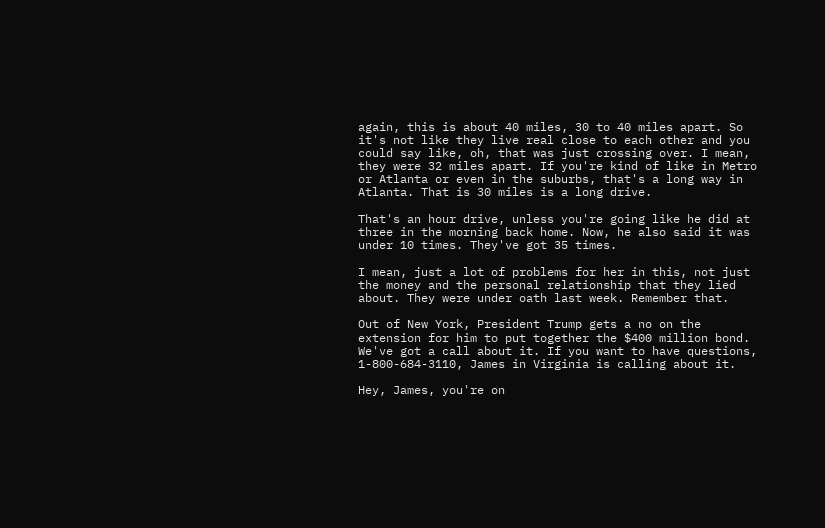again, this is about 40 miles, 30 to 40 miles apart. So it's not like they live real close to each other and you could say like, oh, that was just crossing over. I mean, they were 32 miles apart. If you're kind of like in Metro or Atlanta or even in the suburbs, that's a long way in Atlanta. That is 30 miles is a long drive.

That's an hour drive, unless you're going like he did at three in the morning back home. Now, he also said it was under 10 times. They've got 35 times.

I mean, just a lot of problems for her in this, not just the money and the personal relationship that they lied about. They were under oath last week. Remember that.

Out of New York, President Trump gets a no on the extension for him to put together the $400 million bond. We've got a call about it. If you want to have questions, 1-800-684-3110, James in Virginia is calling about it.

Hey, James, you're on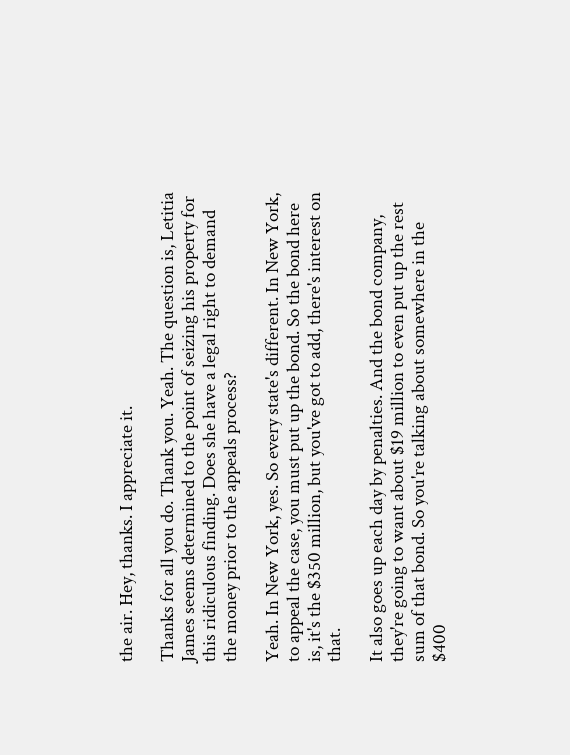the air. Hey, thanks. I appreciate it.

Thanks for all you do. Thank you. Yeah. The question is, Letitia James seems determined to the point of seizing his property for this ridiculous finding. Does she have a legal right to demand the money prior to the appeals process?

Yeah. In New York, yes. So every state's different. In New York, to appeal the case, you must put up the bond. So the bond here is, it's the $350 million, but you've got to add, there's interest on that.

It also goes up each day by penalties. And the bond company, they're going to want about $19 million to even put up the rest sum of that bond. So you're talking about somewhere in the $400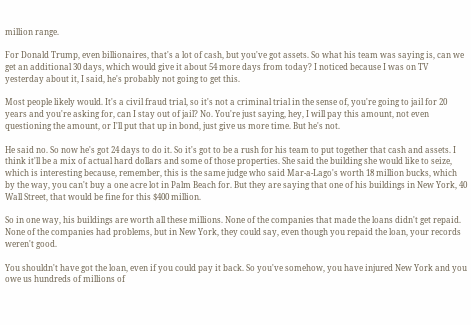million range.

For Donald Trump, even billionaires, that's a lot of cash, but you've got assets. So what his team was saying is, can we get an additional 30 days, which would give it about 54 more days from today? I noticed because I was on TV yesterday about it, I said, he's probably not going to get this.

Most people likely would. It's a civil fraud trial, so it's not a criminal trial in the sense of, you're going to jail for 20 years and you're asking for, can I stay out of jail? No. You're just saying, hey, I will pay this amount, not even questioning the amount, or I'll put that up in bond, just give us more time. But he's not.

He said no. So now he's got 24 days to do it. So it's got to be a rush for his team to put together that cash and assets. I think it'll be a mix of actual hard dollars and some of those properties. She said the building she would like to seize, which is interesting because, remember, this is the same judge who said Mar-a-Lago's worth 18 million bucks, which by the way, you can't buy a one acre lot in Palm Beach for. But they are saying that one of his buildings in New York, 40 Wall Street, that would be fine for this $400 million.

So in one way, his buildings are worth all these millions. None of the companies that made the loans didn't get repaid. None of the companies had problems, but in New York, they could say, even though you repaid the loan, your records weren't good.

You shouldn't have got the loan, even if you could pay it back. So you've somehow, you have injured New York and you owe us hundreds of millions of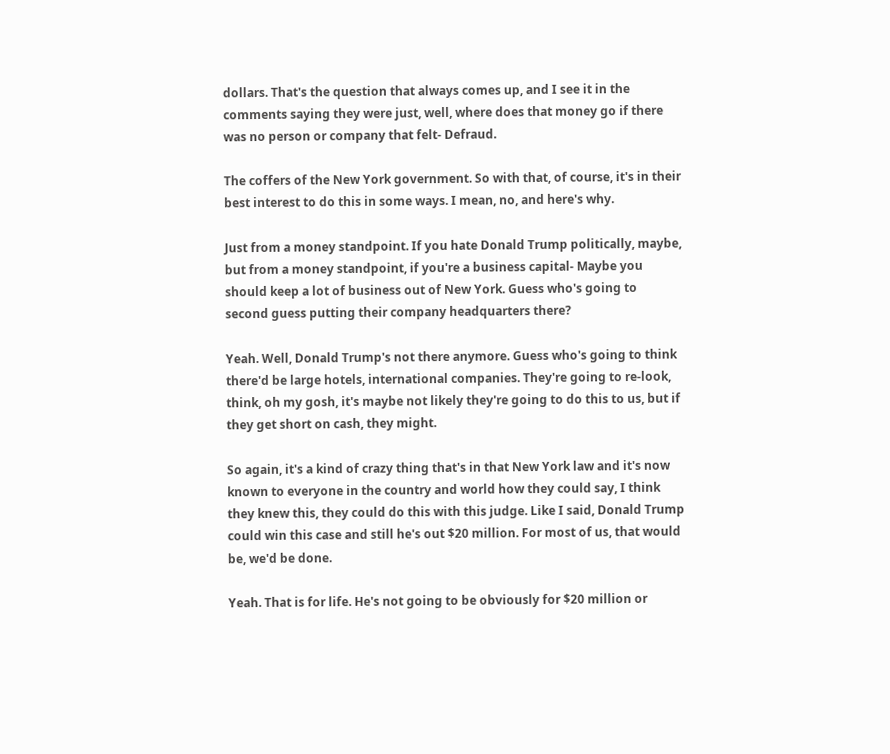dollars. That's the question that always comes up, and I see it in the comments saying they were just, well, where does that money go if there was no person or company that felt- Defraud.

The coffers of the New York government. So with that, of course, it's in their best interest to do this in some ways. I mean, no, and here's why.

Just from a money standpoint. If you hate Donald Trump politically, maybe, but from a money standpoint, if you're a business capital- Maybe you should keep a lot of business out of New York. Guess who's going to second guess putting their company headquarters there?

Yeah. Well, Donald Trump's not there anymore. Guess who's going to think there'd be large hotels, international companies. They're going to re-look, think, oh my gosh, it's maybe not likely they're going to do this to us, but if they get short on cash, they might.

So again, it's a kind of crazy thing that's in that New York law and it's now known to everyone in the country and world how they could say, I think they knew this, they could do this with this judge. Like I said, Donald Trump could win this case and still he's out $20 million. For most of us, that would be, we'd be done.

Yeah. That is for life. He's not going to be obviously for $20 million or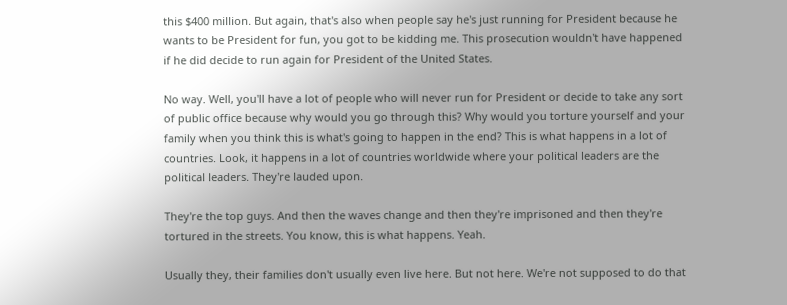this $400 million. But again, that's also when people say he's just running for President because he wants to be President for fun, you got to be kidding me. This prosecution wouldn't have happened if he did decide to run again for President of the United States.

No way. Well, you'll have a lot of people who will never run for President or decide to take any sort of public office because why would you go through this? Why would you torture yourself and your family when you think this is what's going to happen in the end? This is what happens in a lot of countries. Look, it happens in a lot of countries worldwide where your political leaders are the political leaders. They're lauded upon.

They're the top guys. And then the waves change and then they're imprisoned and then they're tortured in the streets. You know, this is what happens. Yeah.

Usually they, their families don't usually even live here. But not here. We're not supposed to do that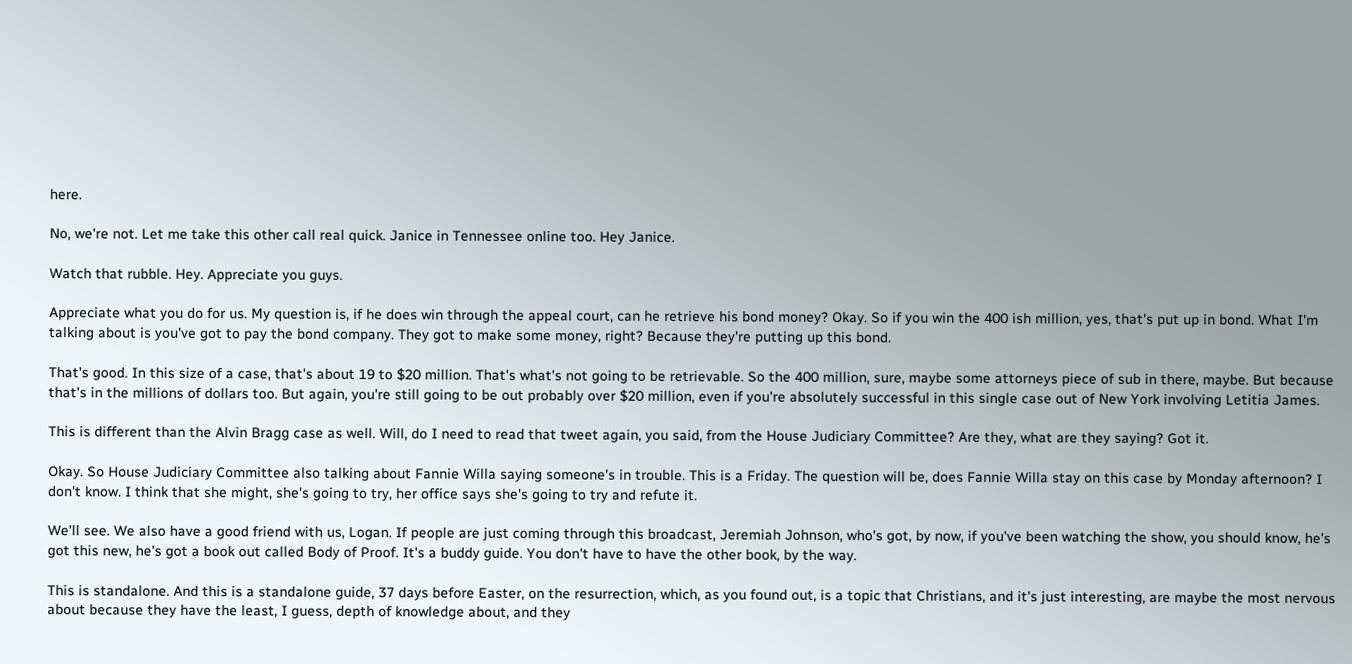here.

No, we're not. Let me take this other call real quick. Janice in Tennessee online too. Hey Janice.

Watch that rubble. Hey. Appreciate you guys.

Appreciate what you do for us. My question is, if he does win through the appeal court, can he retrieve his bond money? Okay. So if you win the 400 ish million, yes, that's put up in bond. What I'm talking about is you've got to pay the bond company. They got to make some money, right? Because they're putting up this bond.

That's good. In this size of a case, that's about 19 to $20 million. That's what's not going to be retrievable. So the 400 million, sure, maybe some attorneys piece of sub in there, maybe. But because that's in the millions of dollars too. But again, you're still going to be out probably over $20 million, even if you're absolutely successful in this single case out of New York involving Letitia James.

This is different than the Alvin Bragg case as well. Will, do I need to read that tweet again, you said, from the House Judiciary Committee? Are they, what are they saying? Got it.

Okay. So House Judiciary Committee also talking about Fannie Willa saying someone's in trouble. This is a Friday. The question will be, does Fannie Willa stay on this case by Monday afternoon? I don't know. I think that she might, she's going to try, her office says she's going to try and refute it.

We'll see. We also have a good friend with us, Logan. If people are just coming through this broadcast, Jeremiah Johnson, who's got, by now, if you've been watching the show, you should know, he's got this new, he's got a book out called Body of Proof. It's a buddy guide. You don't have to have the other book, by the way.

This is standalone. And this is a standalone guide, 37 days before Easter, on the resurrection, which, as you found out, is a topic that Christians, and it's just interesting, are maybe the most nervous about because they have the least, I guess, depth of knowledge about, and they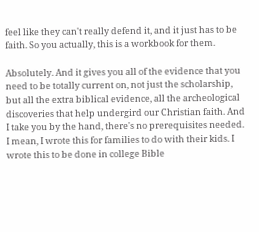feel like they can't really defend it, and it just has to be faith. So you actually, this is a workbook for them.

Absolutely. And it gives you all of the evidence that you need to be totally current on, not just the scholarship, but all the extra biblical evidence, all the archeological discoveries that help undergird our Christian faith. And I take you by the hand, there's no prerequisites needed. I mean, I wrote this for families to do with their kids. I wrote this to be done in college Bible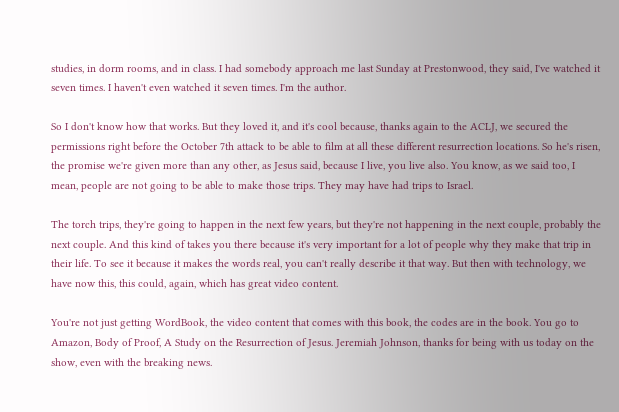studies, in dorm rooms, and in class. I had somebody approach me last Sunday at Prestonwood, they said, I've watched it seven times. I haven't even watched it seven times. I'm the author.

So I don't know how that works. But they loved it, and it's cool because, thanks again to the ACLJ, we secured the permissions right before the October 7th attack to be able to film at all these different resurrection locations. So he's risen, the promise we're given more than any other, as Jesus said, because I live, you live also. You know, as we said too, I mean, people are not going to be able to make those trips. They may have had trips to Israel.

The torch trips, they're going to happen in the next few years, but they're not happening in the next couple, probably the next couple. And this kind of takes you there because it's very important for a lot of people why they make that trip in their life. To see it because it makes the words real, you can't really describe it that way. But then with technology, we have now this, this could, again, which has great video content.

You're not just getting WordBook, the video content that comes with this book, the codes are in the book. You go to Amazon, Body of Proof, A Study on the Resurrection of Jesus. Jeremiah Johnson, thanks for being with us today on the show, even with the breaking news.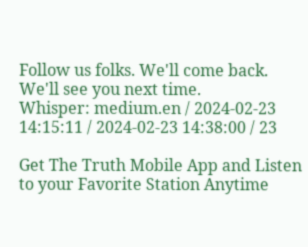Follow us folks. We'll come back. We'll see you next time.
Whisper: medium.en / 2024-02-23 14:15:11 / 2024-02-23 14:38:00 / 23

Get The Truth Mobile App and Listen to your Favorite Station Anytime